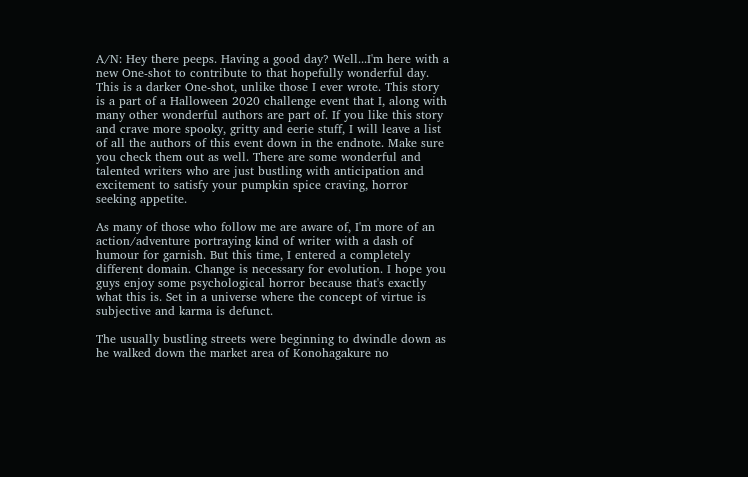A/N: Hey there peeps. Having a good day? Well...I'm here with a new One-shot to contribute to that hopefully wonderful day. This is a darker One-shot, unlike those I ever wrote. This story is a part of a Halloween 2020 challenge event that I, along with many other wonderful authors are part of. If you like this story and crave more spooky, gritty and eerie stuff, I will leave a list of all the authors of this event down in the endnote. Make sure you check them out as well. There are some wonderful and talented writers who are just bustling with anticipation and excitement to satisfy your pumpkin spice craving, horror seeking appetite.

As many of those who follow me are aware of, I'm more of an action/adventure portraying kind of writer with a dash of humour for garnish. But this time, I entered a completely different domain. Change is necessary for evolution. I hope you guys enjoy some psychological horror because that's exactly what this is. Set in a universe where the concept of virtue is subjective and karma is defunct.

The usually bustling streets were beginning to dwindle down as he walked down the market area of Konohagakure no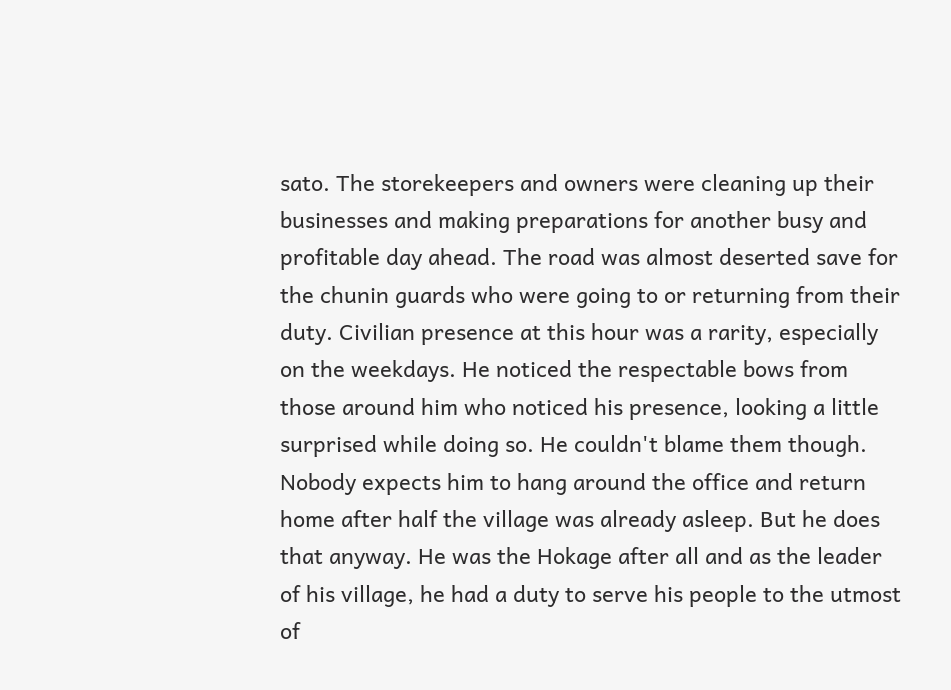sato. The storekeepers and owners were cleaning up their businesses and making preparations for another busy and profitable day ahead. The road was almost deserted save for the chunin guards who were going to or returning from their duty. Civilian presence at this hour was a rarity, especially on the weekdays. He noticed the respectable bows from those around him who noticed his presence, looking a little surprised while doing so. He couldn't blame them though. Nobody expects him to hang around the office and return home after half the village was already asleep. But he does that anyway. He was the Hokage after all and as the leader of his village, he had a duty to serve his people to the utmost of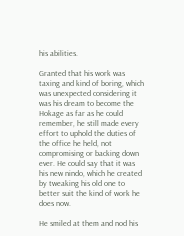his abilities.

Granted that his work was taxing and kind of boring, which was unexpected considering it was his dream to become the Hokage as far as he could remember, he still made every effort to uphold the duties of the office he held, not compromising or backing down ever. He could say that it was his new nindo, which he created by tweaking his old one to better suit the kind of work he does now.

He smiled at them and nod his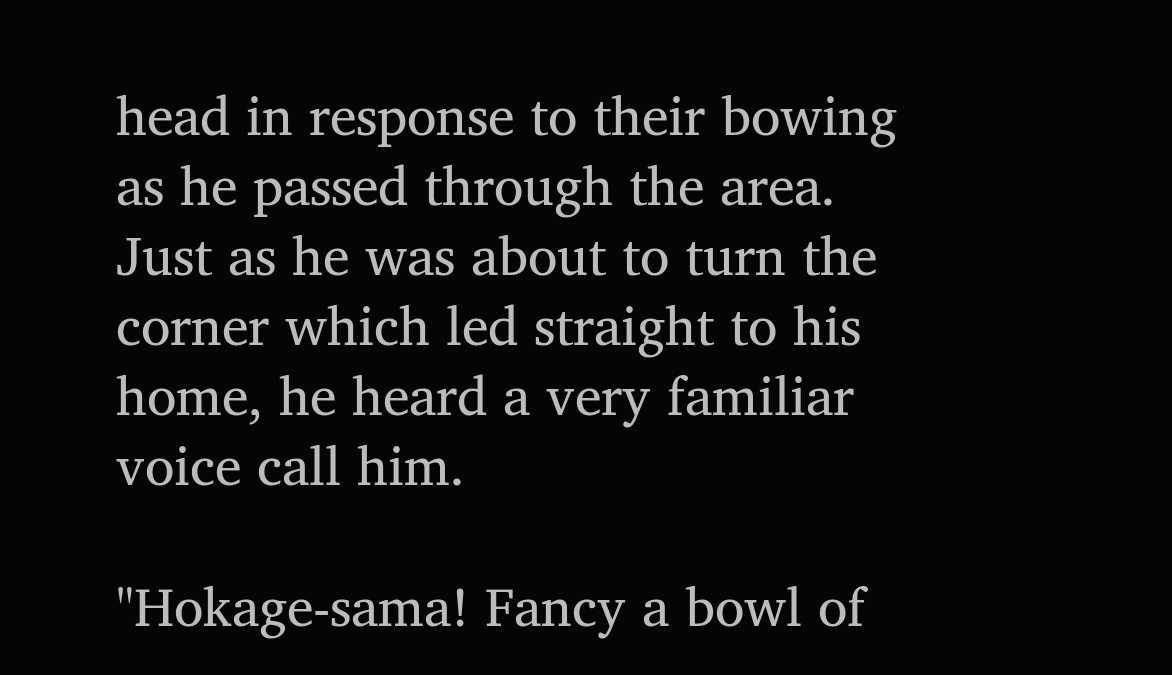head in response to their bowing as he passed through the area. Just as he was about to turn the corner which led straight to his home, he heard a very familiar voice call him.

"Hokage-sama! Fancy a bowl of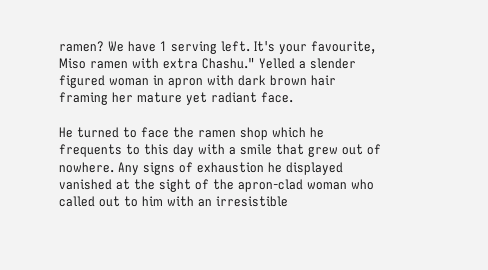ramen? We have 1 serving left. It's your favourite, Miso ramen with extra Chashu." Yelled a slender figured woman in apron with dark brown hair framing her mature yet radiant face.

He turned to face the ramen shop which he frequents to this day with a smile that grew out of nowhere. Any signs of exhaustion he displayed vanished at the sight of the apron-clad woman who called out to him with an irresistible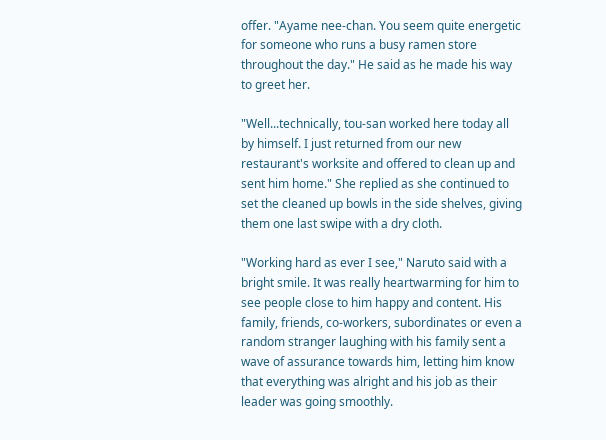offer. "Ayame nee-chan. You seem quite energetic for someone who runs a busy ramen store throughout the day." He said as he made his way to greet her.

"Well...technically, tou-san worked here today all by himself. I just returned from our new restaurant's worksite and offered to clean up and sent him home." She replied as she continued to set the cleaned up bowls in the side shelves, giving them one last swipe with a dry cloth.

"Working hard as ever I see," Naruto said with a bright smile. It was really heartwarming for him to see people close to him happy and content. His family, friends, co-workers, subordinates or even a random stranger laughing with his family sent a wave of assurance towards him, letting him know that everything was alright and his job as their leader was going smoothly.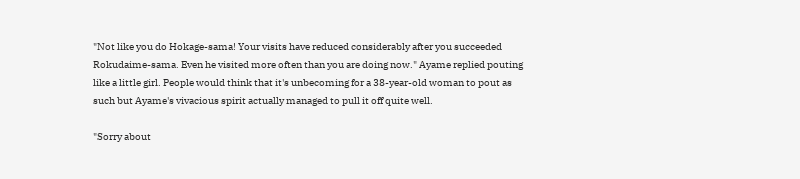"Not like you do Hokage-sama! Your visits have reduced considerably after you succeeded Rokudaime-sama. Even he visited more often than you are doing now." Ayame replied pouting like a little girl. People would think that it's unbecoming for a 38-year-old woman to pout as such but Ayame's vivacious spirit actually managed to pull it off quite well.

"Sorry about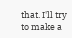that. I'll try to make a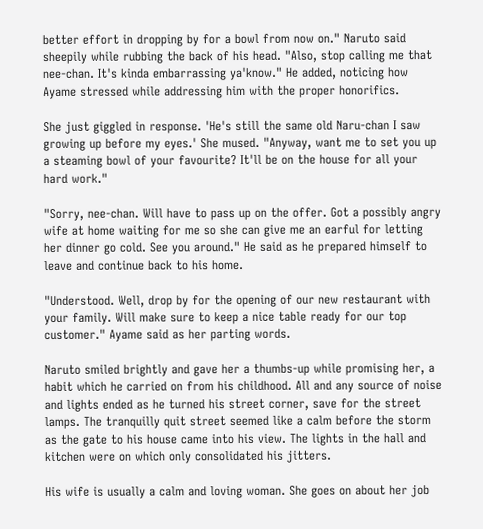better effort in dropping by for a bowl from now on." Naruto said sheepily while rubbing the back of his head. "Also, stop calling me that nee-chan. It's kinda embarrassing ya'know." He added, noticing how Ayame stressed while addressing him with the proper honorifics.

She just giggled in response. 'He's still the same old Naru-chan I saw growing up before my eyes.' She mused. "Anyway, want me to set you up a steaming bowl of your favourite? It'll be on the house for all your hard work."

"Sorry, nee-chan. Will have to pass up on the offer. Got a possibly angry wife at home waiting for me so she can give me an earful for letting her dinner go cold. See you around." He said as he prepared himself to leave and continue back to his home.

"Understood. Well, drop by for the opening of our new restaurant with your family. Will make sure to keep a nice table ready for our top customer." Ayame said as her parting words.

Naruto smiled brightly and gave her a thumbs-up while promising her, a habit which he carried on from his childhood. All and any source of noise and lights ended as he turned his street corner, save for the street lamps. The tranquilly quit street seemed like a calm before the storm as the gate to his house came into his view. The lights in the hall and kitchen were on which only consolidated his jitters.

His wife is usually a calm and loving woman. She goes on about her job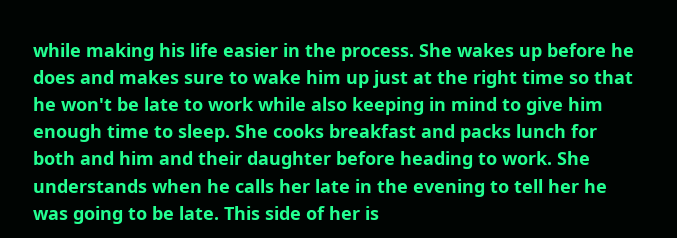while making his life easier in the process. She wakes up before he does and makes sure to wake him up just at the right time so that he won't be late to work while also keeping in mind to give him enough time to sleep. She cooks breakfast and packs lunch for both and him and their daughter before heading to work. She understands when he calls her late in the evening to tell her he was going to be late. This side of her is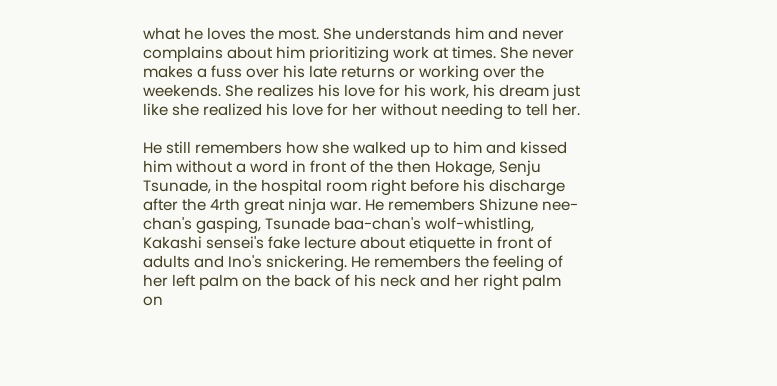what he loves the most. She understands him and never complains about him prioritizing work at times. She never makes a fuss over his late returns or working over the weekends. She realizes his love for his work, his dream just like she realized his love for her without needing to tell her.

He still remembers how she walked up to him and kissed him without a word in front of the then Hokage, Senju Tsunade, in the hospital room right before his discharge after the 4rth great ninja war. He remembers Shizune nee-chan's gasping, Tsunade baa-chan's wolf-whistling, Kakashi sensei's fake lecture about etiquette in front of adults and Ino's snickering. He remembers the feeling of her left palm on the back of his neck and her right palm on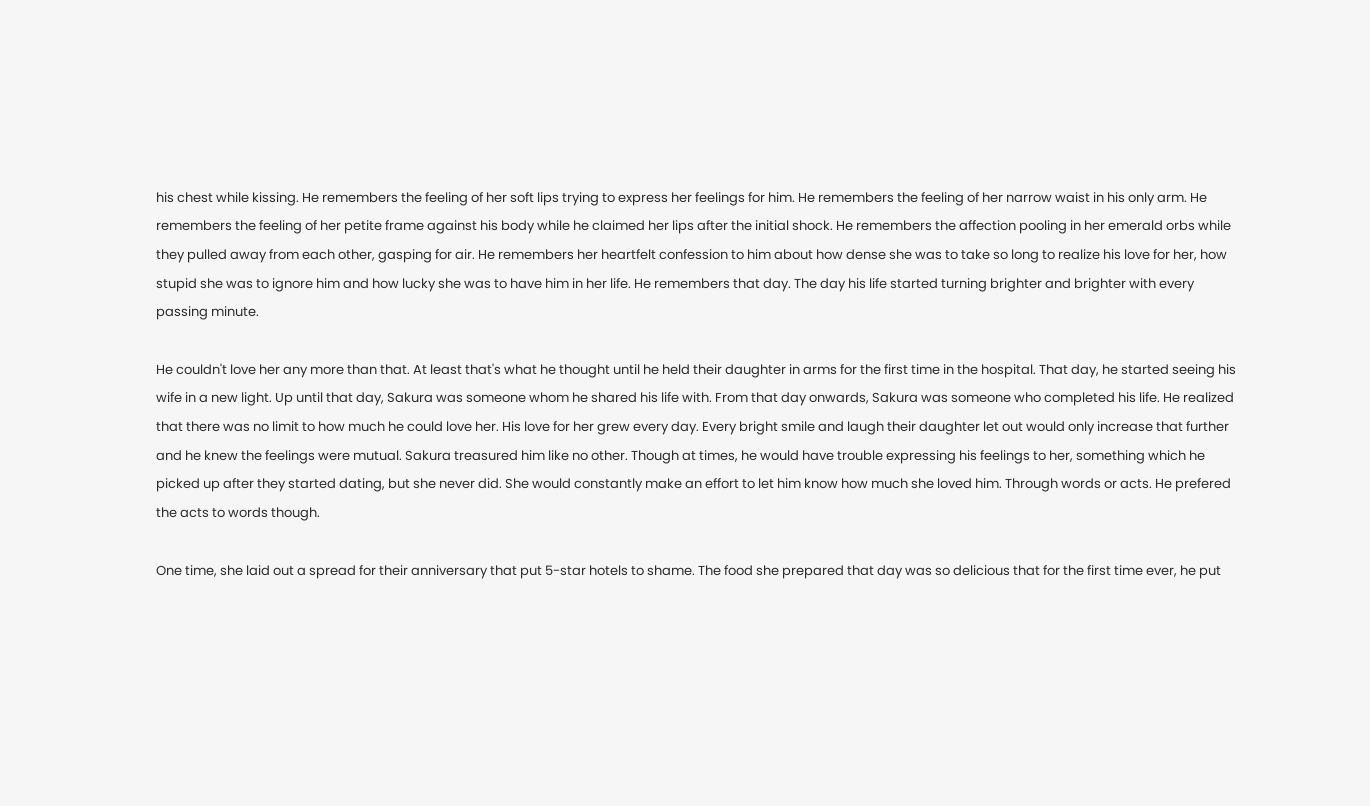his chest while kissing. He remembers the feeling of her soft lips trying to express her feelings for him. He remembers the feeling of her narrow waist in his only arm. He remembers the feeling of her petite frame against his body while he claimed her lips after the initial shock. He remembers the affection pooling in her emerald orbs while they pulled away from each other, gasping for air. He remembers her heartfelt confession to him about how dense she was to take so long to realize his love for her, how stupid she was to ignore him and how lucky she was to have him in her life. He remembers that day. The day his life started turning brighter and brighter with every passing minute.

He couldn't love her any more than that. At least that's what he thought until he held their daughter in arms for the first time in the hospital. That day, he started seeing his wife in a new light. Up until that day, Sakura was someone whom he shared his life with. From that day onwards, Sakura was someone who completed his life. He realized that there was no limit to how much he could love her. His love for her grew every day. Every bright smile and laugh their daughter let out would only increase that further and he knew the feelings were mutual. Sakura treasured him like no other. Though at times, he would have trouble expressing his feelings to her, something which he picked up after they started dating, but she never did. She would constantly make an effort to let him know how much she loved him. Through words or acts. He prefered the acts to words though.

One time, she laid out a spread for their anniversary that put 5-star hotels to shame. The food she prepared that day was so delicious that for the first time ever, he put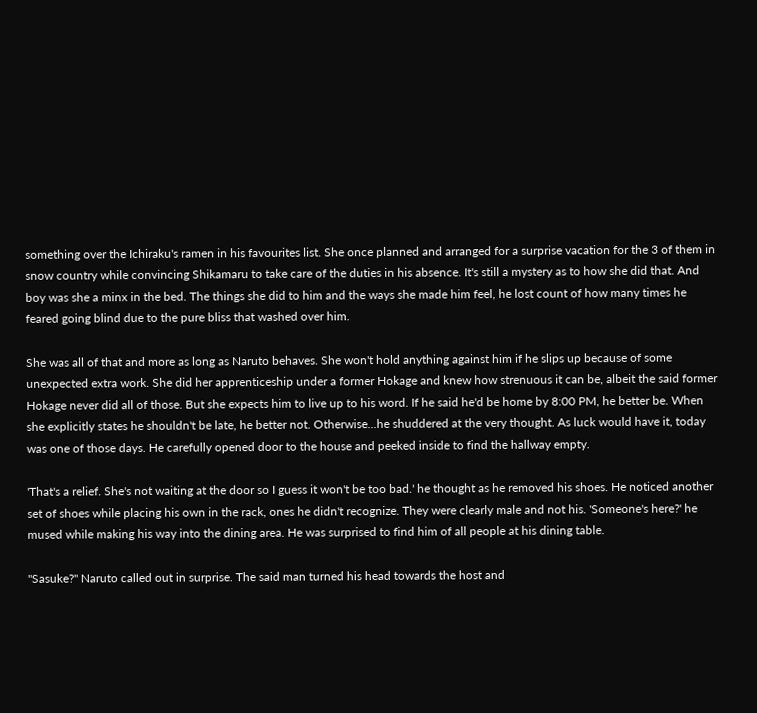something over the Ichiraku's ramen in his favourites list. She once planned and arranged for a surprise vacation for the 3 of them in snow country while convincing Shikamaru to take care of the duties in his absence. It's still a mystery as to how she did that. And boy was she a minx in the bed. The things she did to him and the ways she made him feel, he lost count of how many times he feared going blind due to the pure bliss that washed over him.

She was all of that and more as long as Naruto behaves. She won't hold anything against him if he slips up because of some unexpected extra work. She did her apprenticeship under a former Hokage and knew how strenuous it can be, albeit the said former Hokage never did all of those. But she expects him to live up to his word. If he said he'd be home by 8:00 PM, he better be. When she explicitly states he shouldn't be late, he better not. Otherwise...he shuddered at the very thought. As luck would have it, today was one of those days. He carefully opened door to the house and peeked inside to find the hallway empty.

'That's a relief. She's not waiting at the door so I guess it won't be too bad.' he thought as he removed his shoes. He noticed another set of shoes while placing his own in the rack, ones he didn't recognize. They were clearly male and not his. 'Someone's here?' he mused while making his way into the dining area. He was surprised to find him of all people at his dining table.

"Sasuke?" Naruto called out in surprise. The said man turned his head towards the host and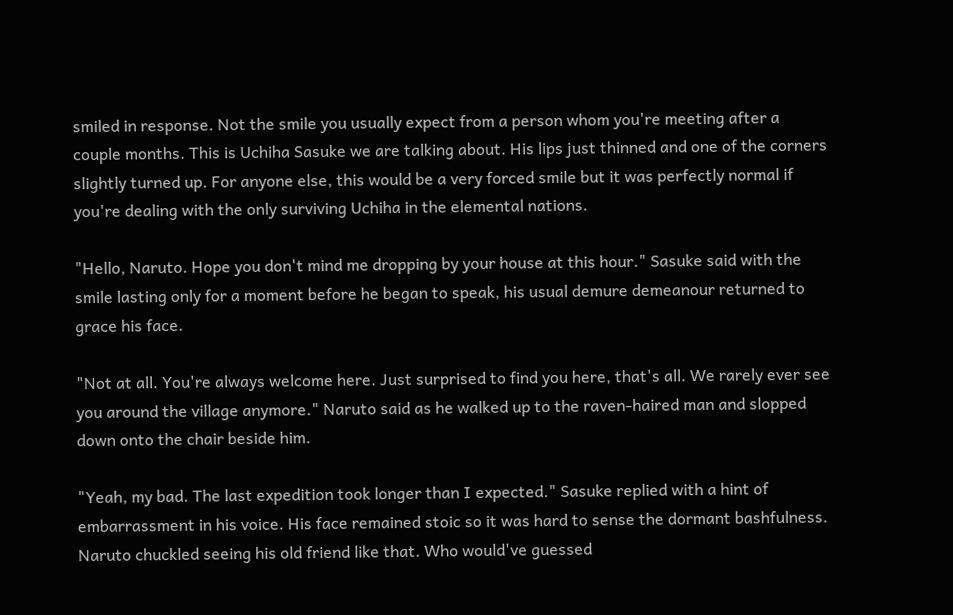smiled in response. Not the smile you usually expect from a person whom you're meeting after a couple months. This is Uchiha Sasuke we are talking about. His lips just thinned and one of the corners slightly turned up. For anyone else, this would be a very forced smile but it was perfectly normal if you're dealing with the only surviving Uchiha in the elemental nations.

"Hello, Naruto. Hope you don't mind me dropping by your house at this hour." Sasuke said with the smile lasting only for a moment before he began to speak, his usual demure demeanour returned to grace his face.

"Not at all. You're always welcome here. Just surprised to find you here, that's all. We rarely ever see you around the village anymore." Naruto said as he walked up to the raven-haired man and slopped down onto the chair beside him.

"Yeah, my bad. The last expedition took longer than I expected." Sasuke replied with a hint of embarrassment in his voice. His face remained stoic so it was hard to sense the dormant bashfulness. Naruto chuckled seeing his old friend like that. Who would've guessed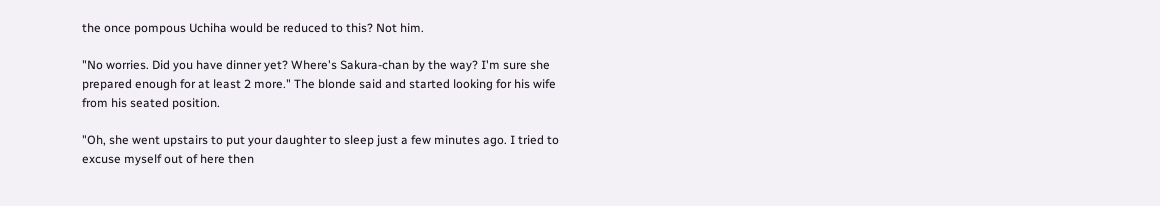the once pompous Uchiha would be reduced to this? Not him.

"No worries. Did you have dinner yet? Where's Sakura-chan by the way? I'm sure she prepared enough for at least 2 more." The blonde said and started looking for his wife from his seated position.

"Oh, she went upstairs to put your daughter to sleep just a few minutes ago. I tried to excuse myself out of here then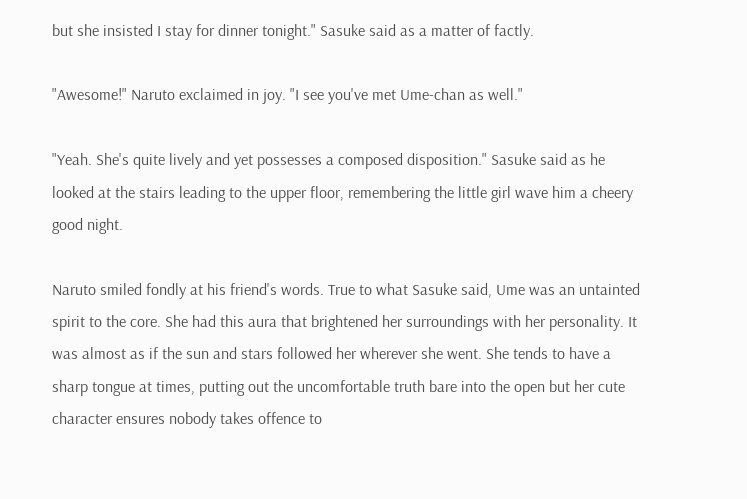but she insisted I stay for dinner tonight." Sasuke said as a matter of factly.

"Awesome!" Naruto exclaimed in joy. "I see you've met Ume-chan as well."

"Yeah. She's quite lively and yet possesses a composed disposition." Sasuke said as he looked at the stairs leading to the upper floor, remembering the little girl wave him a cheery good night.

Naruto smiled fondly at his friend's words. True to what Sasuke said, Ume was an untainted spirit to the core. She had this aura that brightened her surroundings with her personality. It was almost as if the sun and stars followed her wherever she went. She tends to have a sharp tongue at times, putting out the uncomfortable truth bare into the open but her cute character ensures nobody takes offence to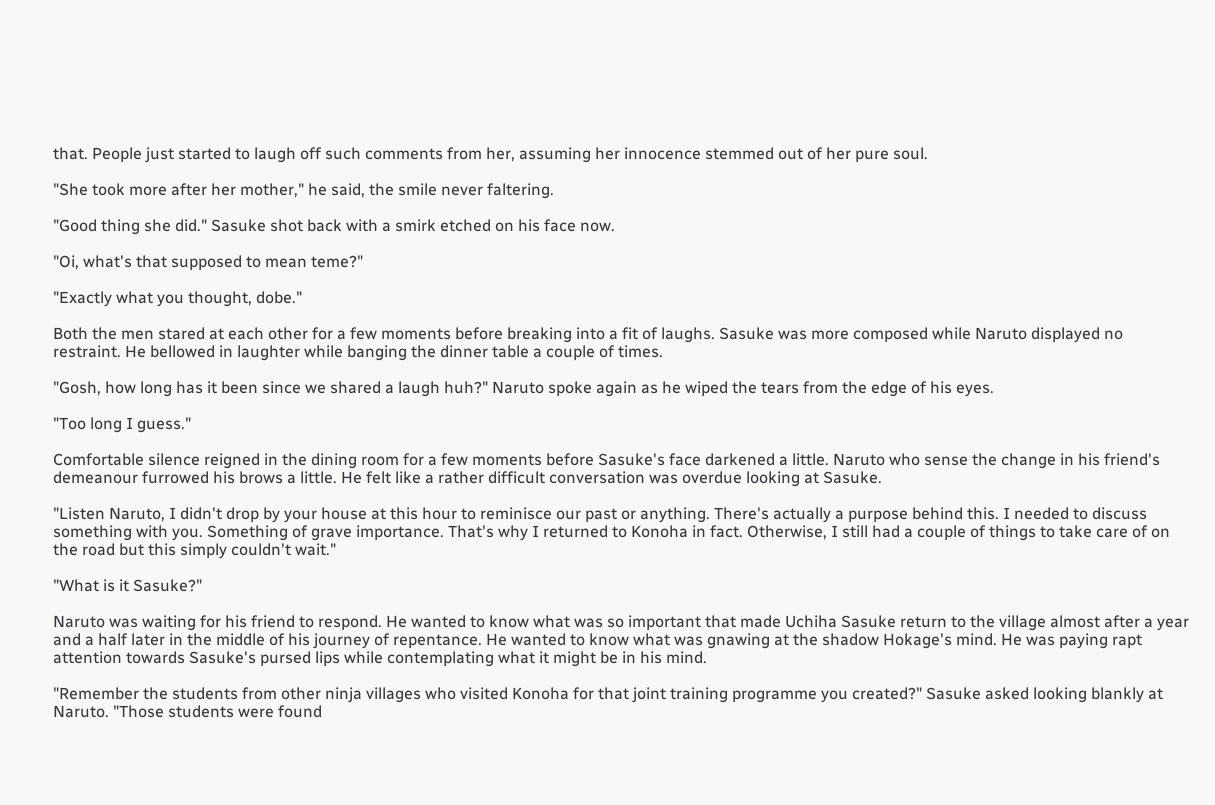that. People just started to laugh off such comments from her, assuming her innocence stemmed out of her pure soul.

"She took more after her mother," he said, the smile never faltering.

"Good thing she did." Sasuke shot back with a smirk etched on his face now.

"Oi, what's that supposed to mean teme?"

"Exactly what you thought, dobe."

Both the men stared at each other for a few moments before breaking into a fit of laughs. Sasuke was more composed while Naruto displayed no restraint. He bellowed in laughter while banging the dinner table a couple of times.

"Gosh, how long has it been since we shared a laugh huh?" Naruto spoke again as he wiped the tears from the edge of his eyes.

"Too long I guess."

Comfortable silence reigned in the dining room for a few moments before Sasuke's face darkened a little. Naruto who sense the change in his friend's demeanour furrowed his brows a little. He felt like a rather difficult conversation was overdue looking at Sasuke.

"Listen Naruto, I didn't drop by your house at this hour to reminisce our past or anything. There's actually a purpose behind this. I needed to discuss something with you. Something of grave importance. That's why I returned to Konoha in fact. Otherwise, I still had a couple of things to take care of on the road but this simply couldn't wait."

"What is it Sasuke?"

Naruto was waiting for his friend to respond. He wanted to know what was so important that made Uchiha Sasuke return to the village almost after a year and a half later in the middle of his journey of repentance. He wanted to know what was gnawing at the shadow Hokage's mind. He was paying rapt attention towards Sasuke's pursed lips while contemplating what it might be in his mind.

"Remember the students from other ninja villages who visited Konoha for that joint training programme you created?" Sasuke asked looking blankly at Naruto. "Those students were found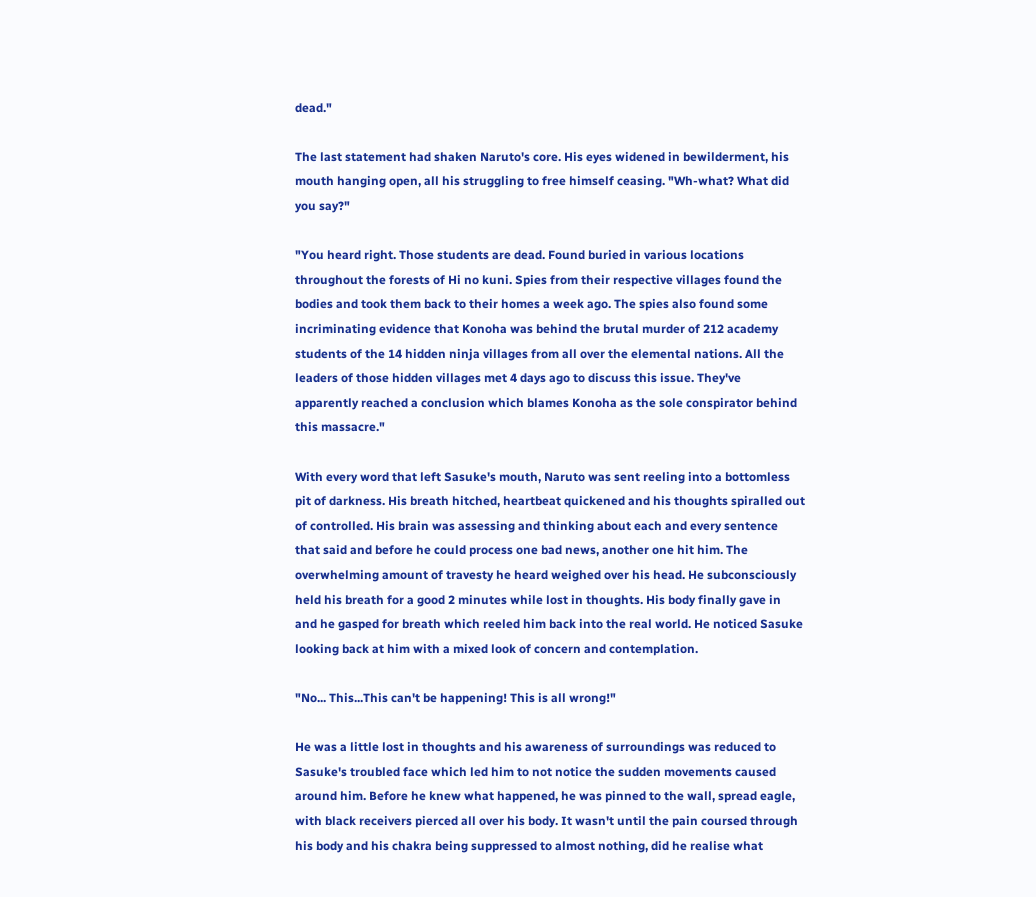dead."

The last statement had shaken Naruto's core. His eyes widened in bewilderment, his mouth hanging open, all his struggling to free himself ceasing. "Wh-what? What did you say?"

"You heard right. Those students are dead. Found buried in various locations throughout the forests of Hi no kuni. Spies from their respective villages found the bodies and took them back to their homes a week ago. The spies also found some incriminating evidence that Konoha was behind the brutal murder of 212 academy students of the 14 hidden ninja villages from all over the elemental nations. All the leaders of those hidden villages met 4 days ago to discuss this issue. They've apparently reached a conclusion which blames Konoha as the sole conspirator behind this massacre."

With every word that left Sasuke's mouth, Naruto was sent reeling into a bottomless pit of darkness. His breath hitched, heartbeat quickened and his thoughts spiralled out of controlled. His brain was assessing and thinking about each and every sentence that said and before he could process one bad news, another one hit him. The overwhelming amount of travesty he heard weighed over his head. He subconsciously held his breath for a good 2 minutes while lost in thoughts. His body finally gave in and he gasped for breath which reeled him back into the real world. He noticed Sasuke looking back at him with a mixed look of concern and contemplation.

"No... This...This can't be happening! This is all wrong!"

He was a little lost in thoughts and his awareness of surroundings was reduced to Sasuke's troubled face which led him to not notice the sudden movements caused around him. Before he knew what happened, he was pinned to the wall, spread eagle, with black receivers pierced all over his body. It wasn't until the pain coursed through his body and his chakra being suppressed to almost nothing, did he realise what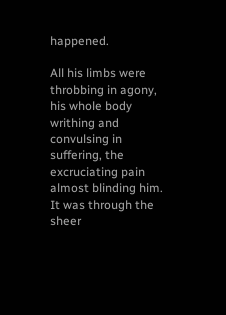happened.

All his limbs were throbbing in agony, his whole body writhing and convulsing in suffering, the excruciating pain almost blinding him. It was through the sheer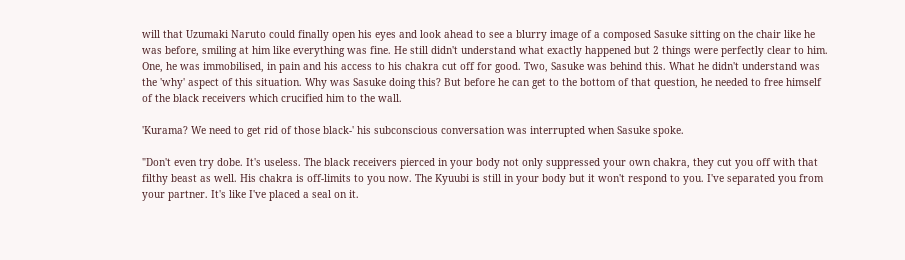will that Uzumaki Naruto could finally open his eyes and look ahead to see a blurry image of a composed Sasuke sitting on the chair like he was before, smiling at him like everything was fine. He still didn't understand what exactly happened but 2 things were perfectly clear to him. One, he was immobilised, in pain and his access to his chakra cut off for good. Two, Sasuke was behind this. What he didn't understand was the 'why' aspect of this situation. Why was Sasuke doing this? But before he can get to the bottom of that question, he needed to free himself of the black receivers which crucified him to the wall.

'Kurama? We need to get rid of those black-' his subconscious conversation was interrupted when Sasuke spoke.

"Don't even try dobe. It's useless. The black receivers pierced in your body not only suppressed your own chakra, they cut you off with that filthy beast as well. His chakra is off-limits to you now. The Kyuubi is still in your body but it won't respond to you. I've separated you from your partner. It's like I've placed a seal on it.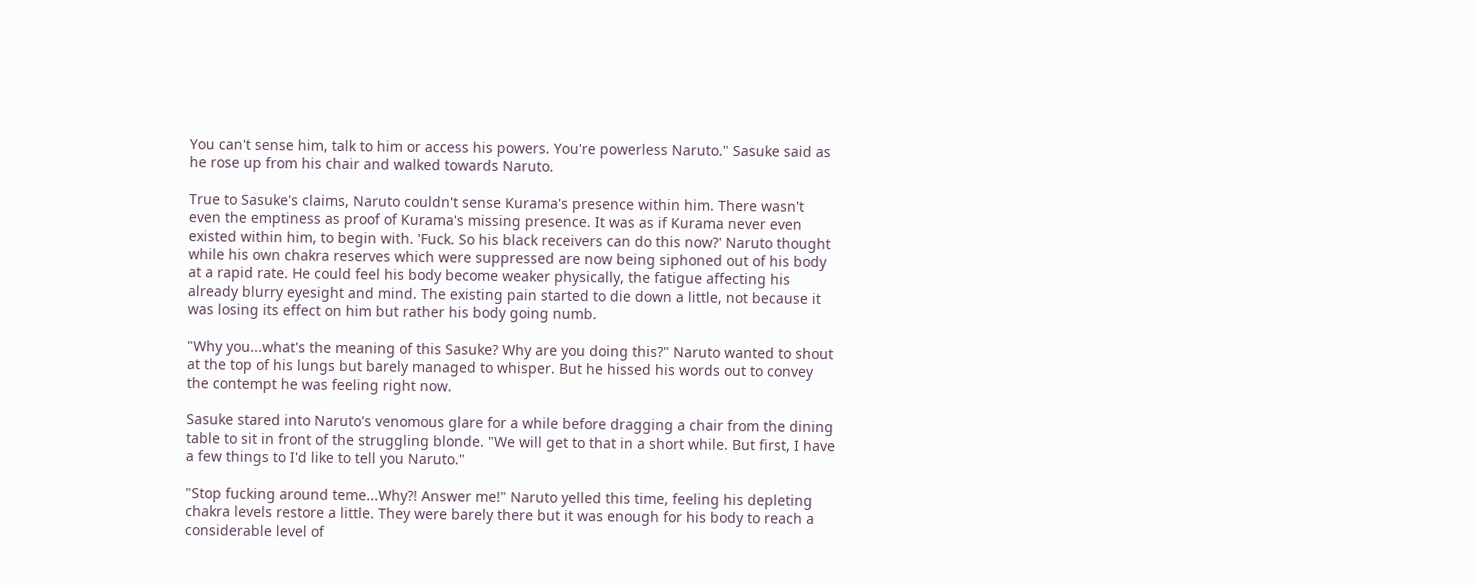You can't sense him, talk to him or access his powers. You're powerless Naruto." Sasuke said as he rose up from his chair and walked towards Naruto.

True to Sasuke's claims, Naruto couldn't sense Kurama's presence within him. There wasn't even the emptiness as proof of Kurama's missing presence. It was as if Kurama never even existed within him, to begin with. 'Fuck. So his black receivers can do this now?' Naruto thought while his own chakra reserves which were suppressed are now being siphoned out of his body at a rapid rate. He could feel his body become weaker physically, the fatigue affecting his already blurry eyesight and mind. The existing pain started to die down a little, not because it was losing its effect on him but rather his body going numb.

"Why you...what's the meaning of this Sasuke? Why are you doing this?" Naruto wanted to shout at the top of his lungs but barely managed to whisper. But he hissed his words out to convey the contempt he was feeling right now.

Sasuke stared into Naruto's venomous glare for a while before dragging a chair from the dining table to sit in front of the struggling blonde. "We will get to that in a short while. But first, I have a few things to I'd like to tell you Naruto."

"Stop fucking around teme...Why?! Answer me!" Naruto yelled this time, feeling his depleting chakra levels restore a little. They were barely there but it was enough for his body to reach a considerable level of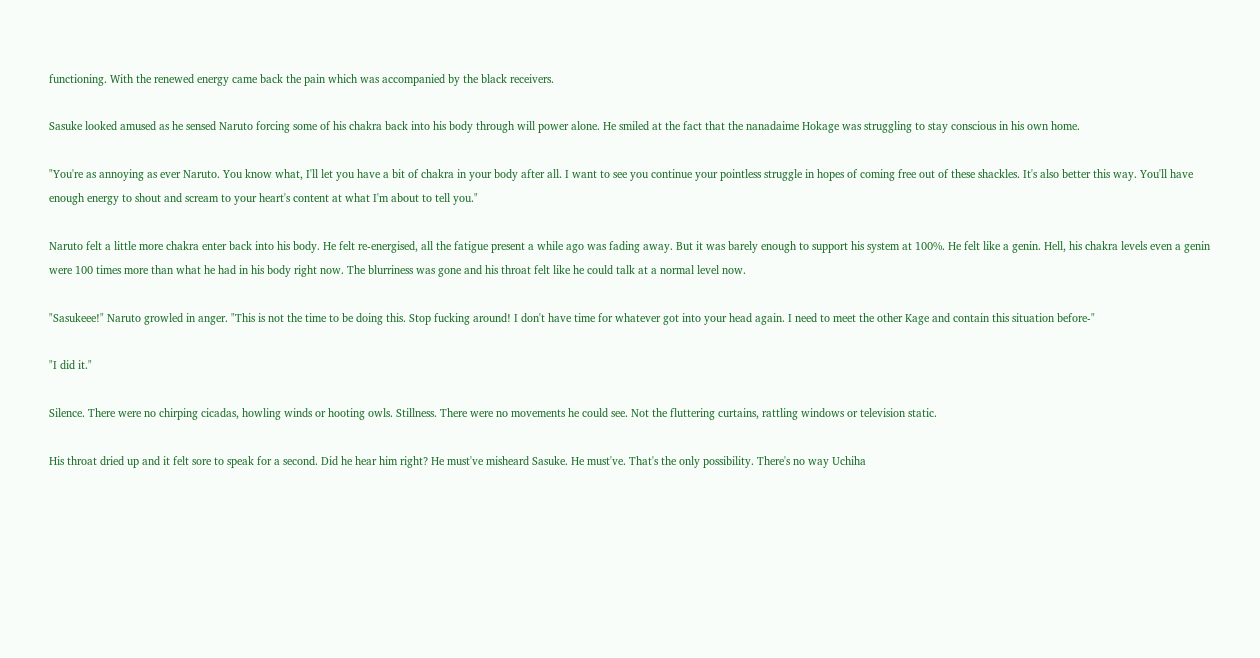functioning. With the renewed energy came back the pain which was accompanied by the black receivers.

Sasuke looked amused as he sensed Naruto forcing some of his chakra back into his body through will power alone. He smiled at the fact that the nanadaime Hokage was struggling to stay conscious in his own home.

"You're as annoying as ever Naruto. You know what, I'll let you have a bit of chakra in your body after all. I want to see you continue your pointless struggle in hopes of coming free out of these shackles. It's also better this way. You'll have enough energy to shout and scream to your heart's content at what I'm about to tell you."

Naruto felt a little more chakra enter back into his body. He felt re-energised, all the fatigue present a while ago was fading away. But it was barely enough to support his system at 100%. He felt like a genin. Hell, his chakra levels even a genin were 100 times more than what he had in his body right now. The blurriness was gone and his throat felt like he could talk at a normal level now.

"Sasukeee!" Naruto growled in anger. "This is not the time to be doing this. Stop fucking around! I don't have time for whatever got into your head again. I need to meet the other Kage and contain this situation before-"

"I did it."

Silence. There were no chirping cicadas, howling winds or hooting owls. Stillness. There were no movements he could see. Not the fluttering curtains, rattling windows or television static.

His throat dried up and it felt sore to speak for a second. Did he hear him right? He must've misheard Sasuke. He must've. That's the only possibility. There's no way Uchiha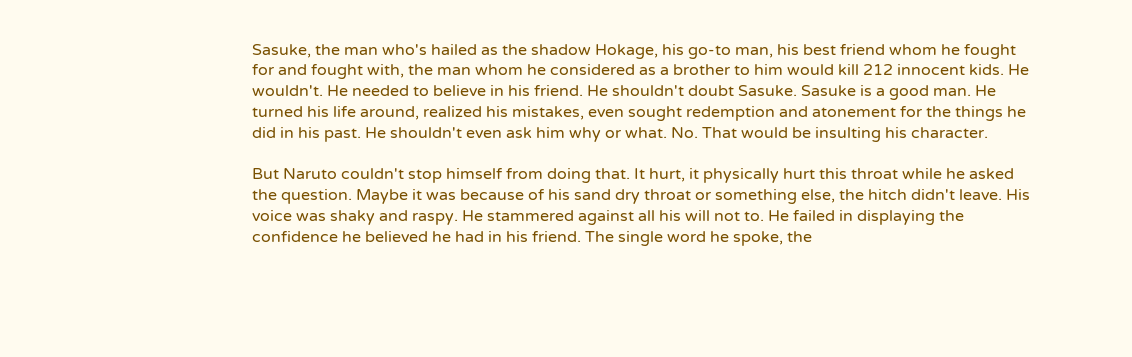Sasuke, the man who's hailed as the shadow Hokage, his go-to man, his best friend whom he fought for and fought with, the man whom he considered as a brother to him would kill 212 innocent kids. He wouldn't. He needed to believe in his friend. He shouldn't doubt Sasuke. Sasuke is a good man. He turned his life around, realized his mistakes, even sought redemption and atonement for the things he did in his past. He shouldn't even ask him why or what. No. That would be insulting his character.

But Naruto couldn't stop himself from doing that. It hurt, it physically hurt this throat while he asked the question. Maybe it was because of his sand dry throat or something else, the hitch didn't leave. His voice was shaky and raspy. He stammered against all his will not to. He failed in displaying the confidence he believed he had in his friend. The single word he spoke, the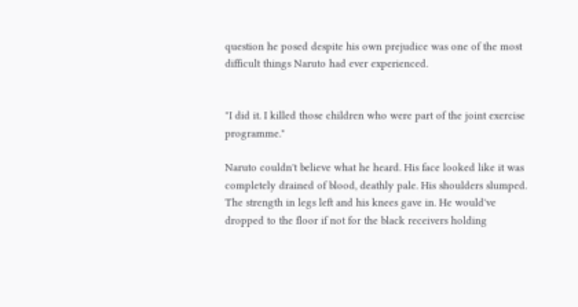question he posed despite his own prejudice was one of the most difficult things Naruto had ever experienced.


"I did it. I killed those children who were part of the joint exercise programme."

Naruto couldn't believe what he heard. His face looked like it was completely drained of blood, deathly pale. His shoulders slumped. The strength in legs left and his knees gave in. He would've dropped to the floor if not for the black receivers holding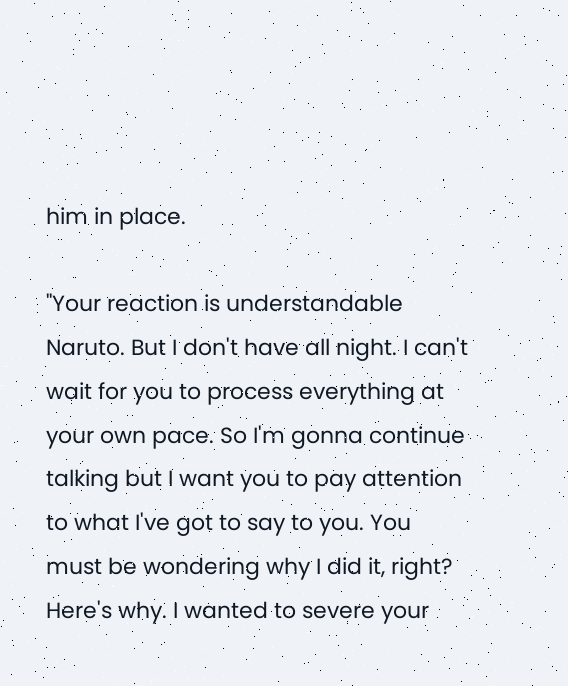him in place.

"Your reaction is understandable Naruto. But I don't have all night. I can't wait for you to process everything at your own pace. So I'm gonna continue talking but I want you to pay attention to what I've got to say to you. You must be wondering why I did it, right? Here's why. I wanted to severe your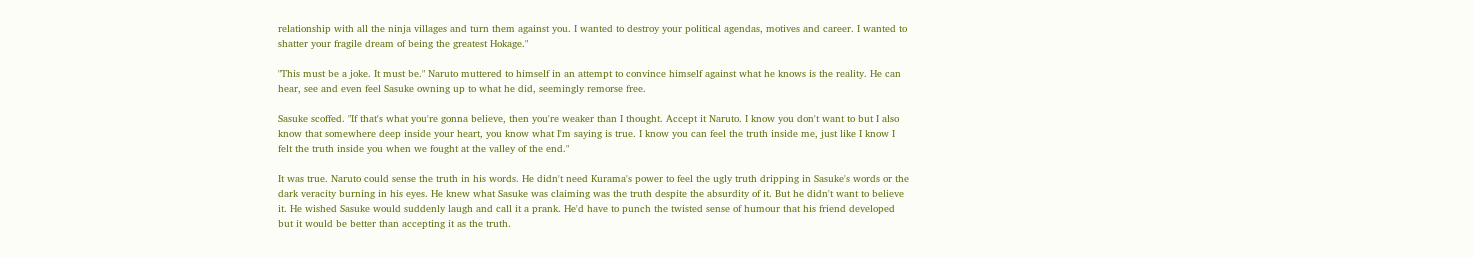relationship with all the ninja villages and turn them against you. I wanted to destroy your political agendas, motives and career. I wanted to shatter your fragile dream of being the greatest Hokage."

"This must be a joke. It must be." Naruto muttered to himself in an attempt to convince himself against what he knows is the reality. He can hear, see and even feel Sasuke owning up to what he did, seemingly remorse free.

Sasuke scoffed. "If that's what you're gonna believe, then you're weaker than I thought. Accept it Naruto. I know you don't want to but I also know that somewhere deep inside your heart, you know what I'm saying is true. I know you can feel the truth inside me, just like I know I felt the truth inside you when we fought at the valley of the end."

It was true. Naruto could sense the truth in his words. He didn't need Kurama's power to feel the ugly truth dripping in Sasuke's words or the dark veracity burning in his eyes. He knew what Sasuke was claiming was the truth despite the absurdity of it. But he didn't want to believe it. He wished Sasuke would suddenly laugh and call it a prank. He'd have to punch the twisted sense of humour that his friend developed but it would be better than accepting it as the truth.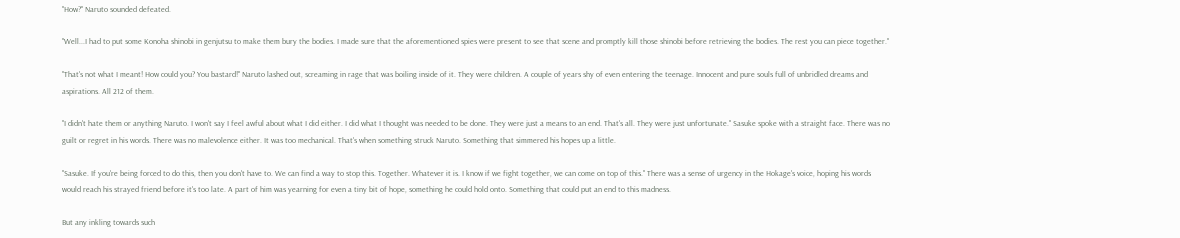"How?" Naruto sounded defeated.

"Well...I had to put some Konoha shinobi in genjutsu to make them bury the bodies. I made sure that the aforementioned spies were present to see that scene and promptly kill those shinobi before retrieving the bodies. The rest you can piece together."

"That's not what I meant! How could you? You bastard!" Naruto lashed out, screaming in rage that was boiling inside of it. They were children. A couple of years shy of even entering the teenage. Innocent and pure souls full of unbridled dreams and aspirations. All 212 of them.

"I didn't hate them or anything Naruto. I won't say I feel awful about what I did either. I did what I thought was needed to be done. They were just a means to an end. That's all. They were just unfortunate." Sasuke spoke with a straight face. There was no guilt or regret in his words. There was no malevolence either. It was too mechanical. That's when something struck Naruto. Something that simmered his hopes up a little.

"Sasuke. If you're being forced to do this, then you don't have to. We can find a way to stop this. Together. Whatever it is. I know if we fight together, we can come on top of this." There was a sense of urgency in the Hokage's voice, hoping his words would reach his strayed friend before it's too late. A part of him was yearning for even a tiny bit of hope, something he could hold onto. Something that could put an end to this madness.

But any inkling towards such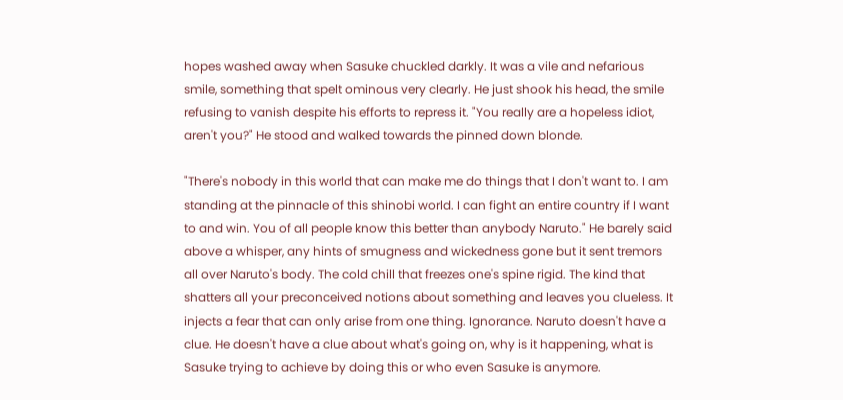hopes washed away when Sasuke chuckled darkly. It was a vile and nefarious smile, something that spelt ominous very clearly. He just shook his head, the smile refusing to vanish despite his efforts to repress it. "You really are a hopeless idiot, aren't you?" He stood and walked towards the pinned down blonde.

"There's nobody in this world that can make me do things that I don't want to. I am standing at the pinnacle of this shinobi world. I can fight an entire country if I want to and win. You of all people know this better than anybody Naruto." He barely said above a whisper, any hints of smugness and wickedness gone but it sent tremors all over Naruto's body. The cold chill that freezes one's spine rigid. The kind that shatters all your preconceived notions about something and leaves you clueless. It injects a fear that can only arise from one thing. Ignorance. Naruto doesn't have a clue. He doesn't have a clue about what's going on, why is it happening, what is Sasuke trying to achieve by doing this or who even Sasuke is anymore.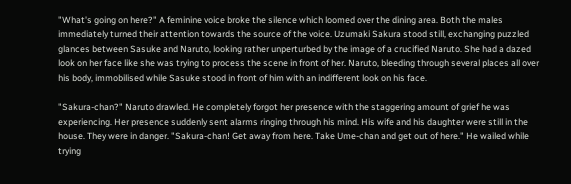"What's going on here?" A feminine voice broke the silence which loomed over the dining area. Both the males immediately turned their attention towards the source of the voice. Uzumaki Sakura stood still, exchanging puzzled glances between Sasuke and Naruto, looking rather unperturbed by the image of a crucified Naruto. She had a dazed look on her face like she was trying to process the scene in front of her. Naruto, bleeding through several places all over his body, immobilised while Sasuke stood in front of him with an indifferent look on his face.

"Sakura-chan?" Naruto drawled. He completely forgot her presence with the staggering amount of grief he was experiencing. Her presence suddenly sent alarms ringing through his mind. His wife and his daughter were still in the house. They were in danger. "Sakura-chan! Get away from here. Take Ume-chan and get out of here." He wailed while trying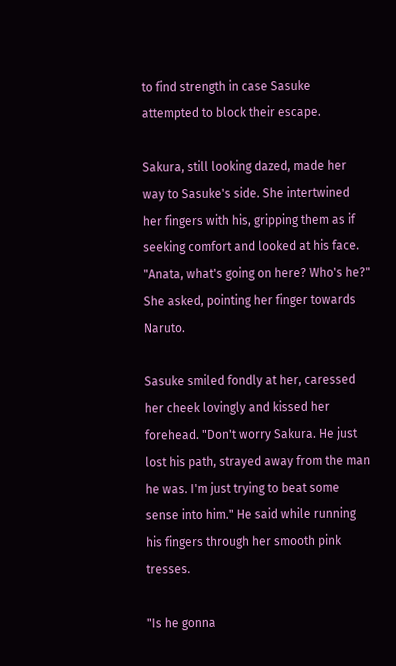to find strength in case Sasuke attempted to block their escape.

Sakura, still looking dazed, made her way to Sasuke's side. She intertwined her fingers with his, gripping them as if seeking comfort and looked at his face. "Anata, what's going on here? Who's he?" She asked, pointing her finger towards Naruto.

Sasuke smiled fondly at her, caressed her cheek lovingly and kissed her forehead. "Don't worry Sakura. He just lost his path, strayed away from the man he was. I'm just trying to beat some sense into him." He said while running his fingers through her smooth pink tresses.

"Is he gonna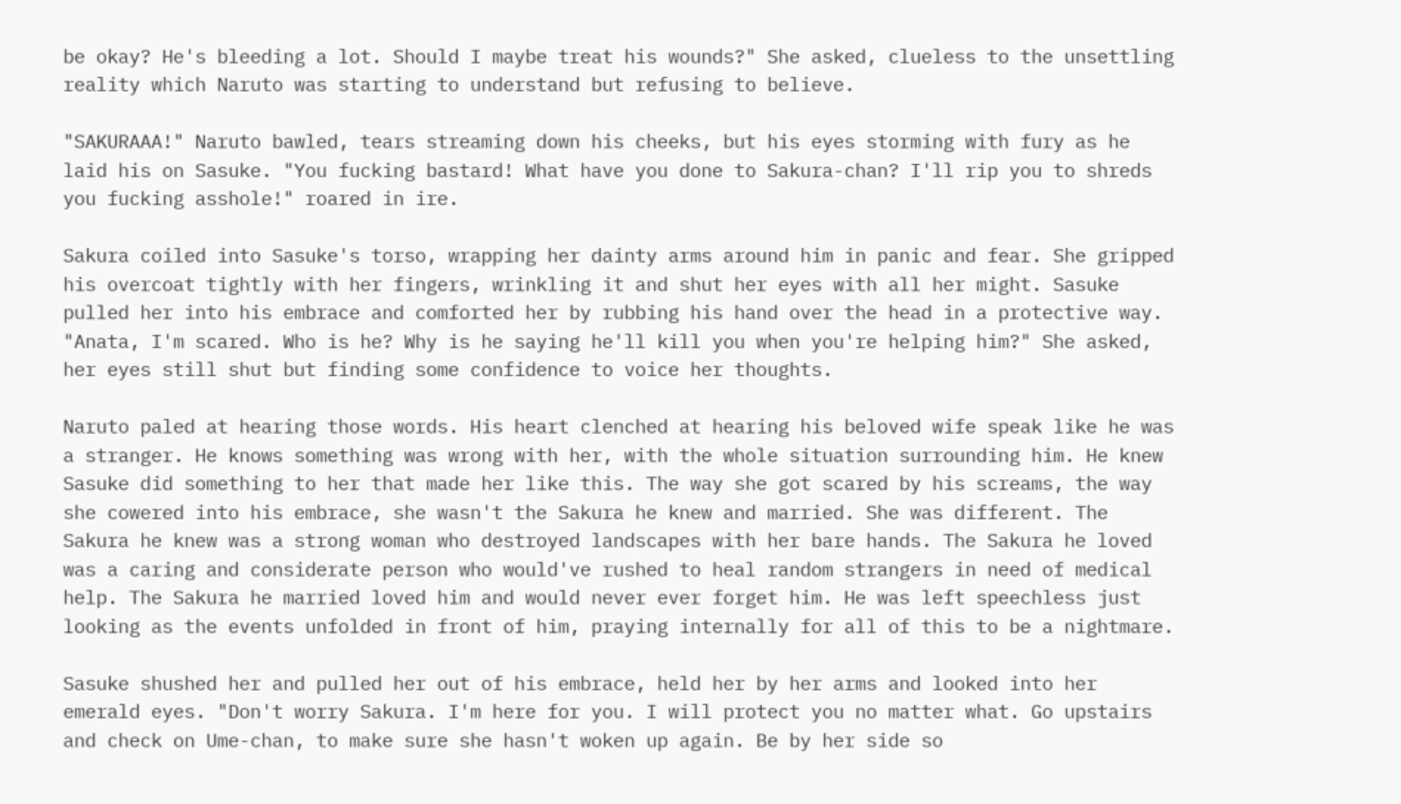be okay? He's bleeding a lot. Should I maybe treat his wounds?" She asked, clueless to the unsettling reality which Naruto was starting to understand but refusing to believe.

"SAKURAAA!" Naruto bawled, tears streaming down his cheeks, but his eyes storming with fury as he laid his on Sasuke. "You fucking bastard! What have you done to Sakura-chan? I'll rip you to shreds you fucking asshole!" roared in ire.

Sakura coiled into Sasuke's torso, wrapping her dainty arms around him in panic and fear. She gripped his overcoat tightly with her fingers, wrinkling it and shut her eyes with all her might. Sasuke pulled her into his embrace and comforted her by rubbing his hand over the head in a protective way. "Anata, I'm scared. Who is he? Why is he saying he'll kill you when you're helping him?" She asked, her eyes still shut but finding some confidence to voice her thoughts.

Naruto paled at hearing those words. His heart clenched at hearing his beloved wife speak like he was a stranger. He knows something was wrong with her, with the whole situation surrounding him. He knew Sasuke did something to her that made her like this. The way she got scared by his screams, the way she cowered into his embrace, she wasn't the Sakura he knew and married. She was different. The Sakura he knew was a strong woman who destroyed landscapes with her bare hands. The Sakura he loved was a caring and considerate person who would've rushed to heal random strangers in need of medical help. The Sakura he married loved him and would never ever forget him. He was left speechless just looking as the events unfolded in front of him, praying internally for all of this to be a nightmare.

Sasuke shushed her and pulled her out of his embrace, held her by her arms and looked into her emerald eyes. "Don't worry Sakura. I'm here for you. I will protect you no matter what. Go upstairs and check on Ume-chan, to make sure she hasn't woken up again. Be by her side so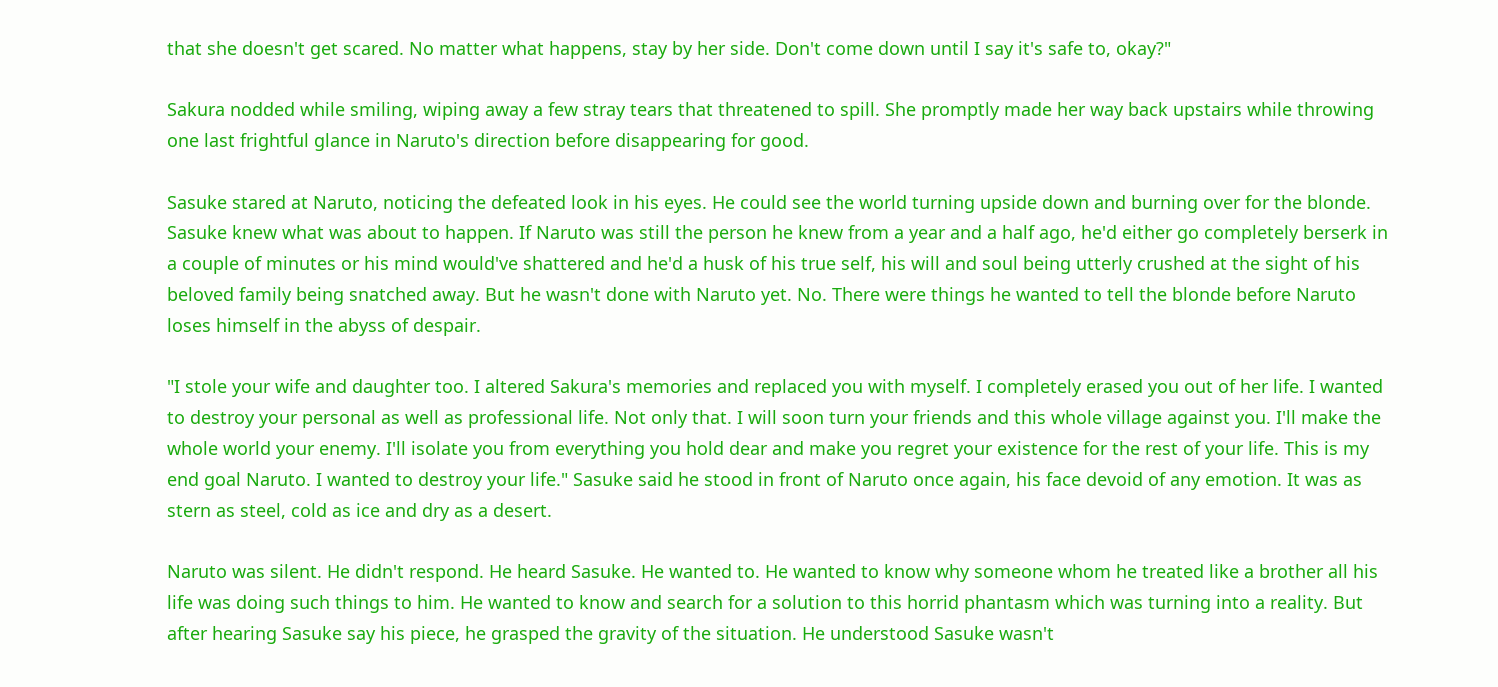that she doesn't get scared. No matter what happens, stay by her side. Don't come down until I say it's safe to, okay?"

Sakura nodded while smiling, wiping away a few stray tears that threatened to spill. She promptly made her way back upstairs while throwing one last frightful glance in Naruto's direction before disappearing for good.

Sasuke stared at Naruto, noticing the defeated look in his eyes. He could see the world turning upside down and burning over for the blonde. Sasuke knew what was about to happen. If Naruto was still the person he knew from a year and a half ago, he'd either go completely berserk in a couple of minutes or his mind would've shattered and he'd a husk of his true self, his will and soul being utterly crushed at the sight of his beloved family being snatched away. But he wasn't done with Naruto yet. No. There were things he wanted to tell the blonde before Naruto loses himself in the abyss of despair.

"I stole your wife and daughter too. I altered Sakura's memories and replaced you with myself. I completely erased you out of her life. I wanted to destroy your personal as well as professional life. Not only that. I will soon turn your friends and this whole village against you. I'll make the whole world your enemy. I'll isolate you from everything you hold dear and make you regret your existence for the rest of your life. This is my end goal Naruto. I wanted to destroy your life." Sasuke said he stood in front of Naruto once again, his face devoid of any emotion. It was as stern as steel, cold as ice and dry as a desert.

Naruto was silent. He didn't respond. He heard Sasuke. He wanted to. He wanted to know why someone whom he treated like a brother all his life was doing such things to him. He wanted to know and search for a solution to this horrid phantasm which was turning into a reality. But after hearing Sasuke say his piece, he grasped the gravity of the situation. He understood Sasuke wasn't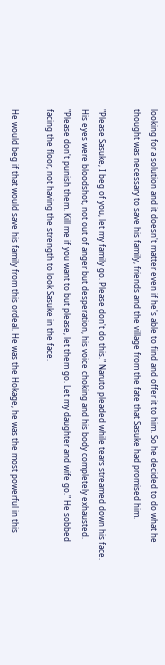looking for a solution and it doesn't matter even if he's able to find and offer it to him. So he decided to do what he thought was necessary to save his family, friends and the village from the fate that Sasuke had promised him.

"Please Sasuke, I beg of you, let my family go. Please don't do this." Naruto pleaded while tears streamed down his face. His eyes were bloodshot, not out of anger but desperation, his voice choking and his body completely exhausted. "Please don't punish them. Kill me if you want to but please, let them go. Let my daughter and wife go." He sobbed facing the floor, not having the strength to look Sasuke in the face.

He would beg if that would save his family from this ordeal. He was the Hokage, he was the most powerful in this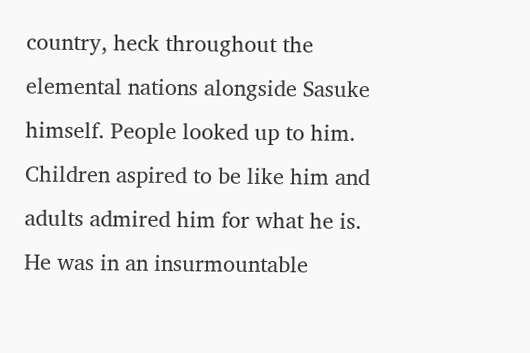country, heck throughout the elemental nations alongside Sasuke himself. People looked up to him. Children aspired to be like him and adults admired him for what he is. He was in an insurmountable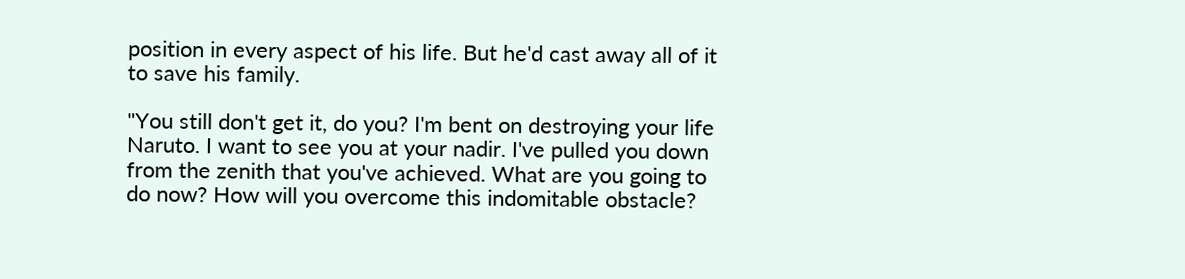position in every aspect of his life. But he'd cast away all of it to save his family.

"You still don't get it, do you? I'm bent on destroying your life Naruto. I want to see you at your nadir. I've pulled you down from the zenith that you've achieved. What are you going to do now? How will you overcome this indomitable obstacle?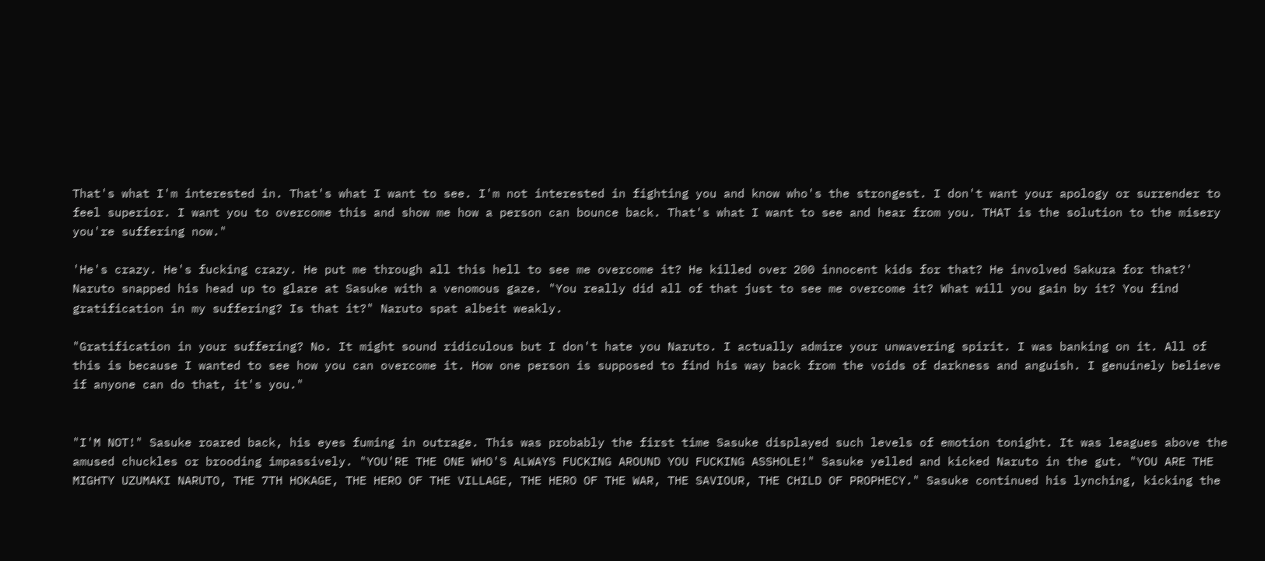That's what I'm interested in. That's what I want to see. I'm not interested in fighting you and know who's the strongest. I don't want your apology or surrender to feel superior. I want you to overcome this and show me how a person can bounce back. That's what I want to see and hear from you. THAT is the solution to the misery you're suffering now."

'He's crazy. He's fucking crazy. He put me through all this hell to see me overcome it? He killed over 200 innocent kids for that? He involved Sakura for that?' Naruto snapped his head up to glare at Sasuke with a venomous gaze. "You really did all of that just to see me overcome it? What will you gain by it? You find gratification in my suffering? Is that it?" Naruto spat albeit weakly.

"Gratification in your suffering? No. It might sound ridiculous but I don't hate you Naruto. I actually admire your unwavering spirit. I was banking on it. All of this is because I wanted to see how you can overcome it. How one person is supposed to find his way back from the voids of darkness and anguish. I genuinely believe if anyone can do that, it's you."


"I'M NOT!" Sasuke roared back, his eyes fuming in outrage. This was probably the first time Sasuke displayed such levels of emotion tonight. It was leagues above the amused chuckles or brooding impassively. "YOU'RE THE ONE WHO'S ALWAYS FUCKING AROUND YOU FUCKING ASSHOLE!" Sasuke yelled and kicked Naruto in the gut. "YOU ARE THE MIGHTY UZUMAKI NARUTO, THE 7TH HOKAGE, THE HERO OF THE VILLAGE, THE HERO OF THE WAR, THE SAVIOUR, THE CHILD OF PROPHECY." Sasuke continued his lynching, kicking the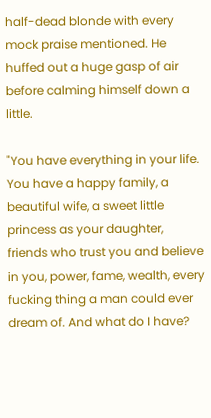half-dead blonde with every mock praise mentioned. He huffed out a huge gasp of air before calming himself down a little.

"You have everything in your life. You have a happy family, a beautiful wife, a sweet little princess as your daughter, friends who trust you and believe in you, power, fame, wealth, every fucking thing a man could ever dream of. And what do I have?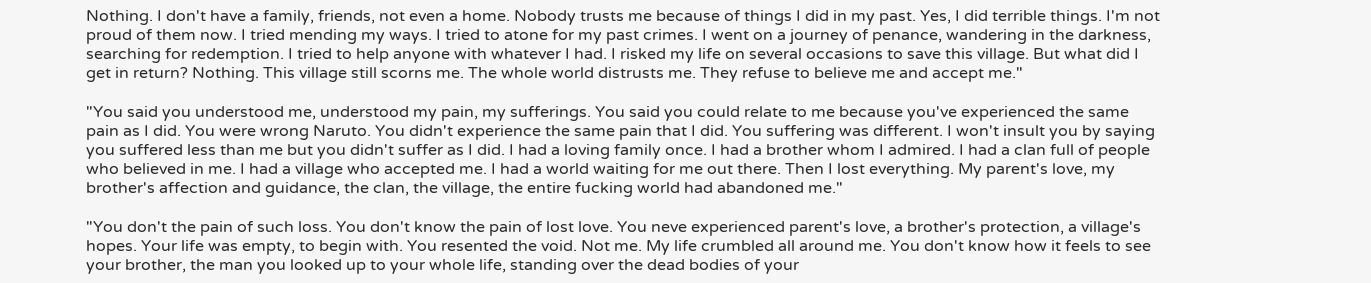Nothing. I don't have a family, friends, not even a home. Nobody trusts me because of things I did in my past. Yes, I did terrible things. I'm not proud of them now. I tried mending my ways. I tried to atone for my past crimes. I went on a journey of penance, wandering in the darkness, searching for redemption. I tried to help anyone with whatever I had. I risked my life on several occasions to save this village. But what did I get in return? Nothing. This village still scorns me. The whole world distrusts me. They refuse to believe me and accept me."

"You said you understood me, understood my pain, my sufferings. You said you could relate to me because you've experienced the same pain as I did. You were wrong Naruto. You didn't experience the same pain that I did. You suffering was different. I won't insult you by saying you suffered less than me but you didn't suffer as I did. I had a loving family once. I had a brother whom I admired. I had a clan full of people who believed in me. I had a village who accepted me. I had a world waiting for me out there. Then I lost everything. My parent's love, my brother's affection and guidance, the clan, the village, the entire fucking world had abandoned me."

"You don't the pain of such loss. You don't know the pain of lost love. You neve experienced parent's love, a brother's protection, a village's hopes. Your life was empty, to begin with. You resented the void. Not me. My life crumbled all around me. You don't know how it feels to see your brother, the man you looked up to your whole life, standing over the dead bodies of your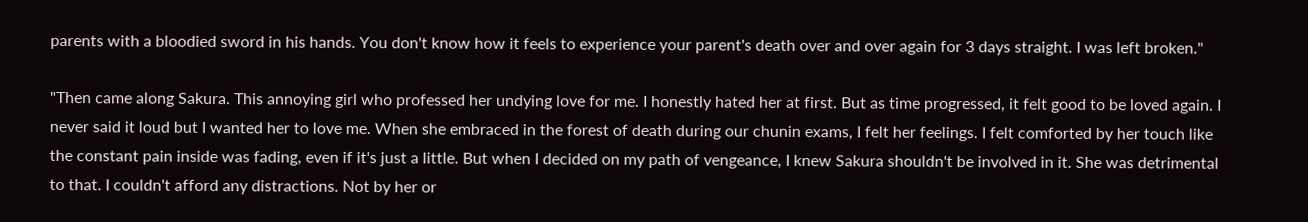parents with a bloodied sword in his hands. You don't know how it feels to experience your parent's death over and over again for 3 days straight. I was left broken."

"Then came along Sakura. This annoying girl who professed her undying love for me. I honestly hated her at first. But as time progressed, it felt good to be loved again. I never said it loud but I wanted her to love me. When she embraced in the forest of death during our chunin exams, I felt her feelings. I felt comforted by her touch like the constant pain inside was fading, even if it's just a little. But when I decided on my path of vengeance, I knew Sakura shouldn't be involved in it. She was detrimental to that. I couldn't afford any distractions. Not by her or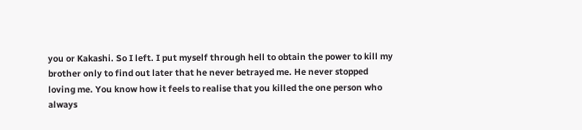you or Kakashi. So I left. I put myself through hell to obtain the power to kill my brother only to find out later that he never betrayed me. He never stopped loving me. You know how it feels to realise that you killed the one person who always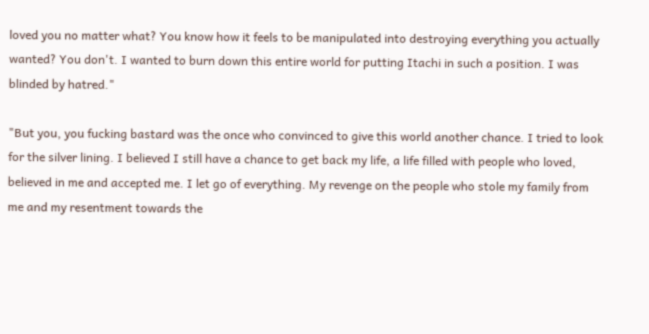loved you no matter what? You know how it feels to be manipulated into destroying everything you actually wanted? You don't. I wanted to burn down this entire world for putting Itachi in such a position. I was blinded by hatred."

"But you, you fucking bastard was the once who convinced to give this world another chance. I tried to look for the silver lining. I believed I still have a chance to get back my life, a life filled with people who loved, believed in me and accepted me. I let go of everything. My revenge on the people who stole my family from me and my resentment towards the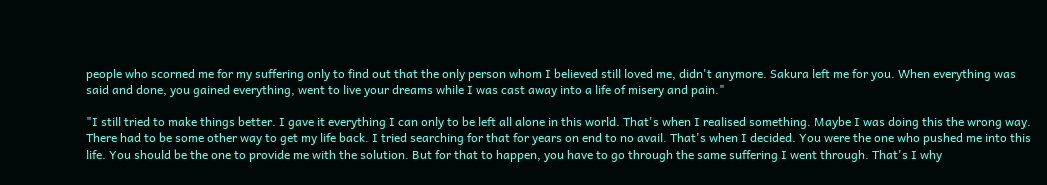people who scorned me for my suffering only to find out that the only person whom I believed still loved me, didn't anymore. Sakura left me for you. When everything was said and done, you gained everything, went to live your dreams while I was cast away into a life of misery and pain."

"I still tried to make things better. I gave it everything I can only to be left all alone in this world. That's when I realised something. Maybe I was doing this the wrong way. There had to be some other way to get my life back. I tried searching for that for years on end to no avail. That's when I decided. You were the one who pushed me into this life. You should be the one to provide me with the solution. But for that to happen, you have to go through the same suffering I went through. That's I why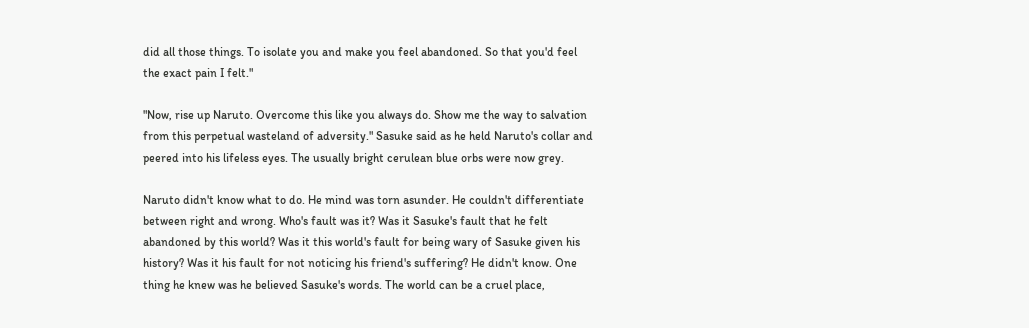did all those things. To isolate you and make you feel abandoned. So that you'd feel the exact pain I felt."

"Now, rise up Naruto. Overcome this like you always do. Show me the way to salvation from this perpetual wasteland of adversity." Sasuke said as he held Naruto's collar and peered into his lifeless eyes. The usually bright cerulean blue orbs were now grey.

Naruto didn't know what to do. He mind was torn asunder. He couldn't differentiate between right and wrong. Who's fault was it? Was it Sasuke's fault that he felt abandoned by this world? Was it this world's fault for being wary of Sasuke given his history? Was it his fault for not noticing his friend's suffering? He didn't know. One thing he knew was he believed Sasuke's words. The world can be a cruel place,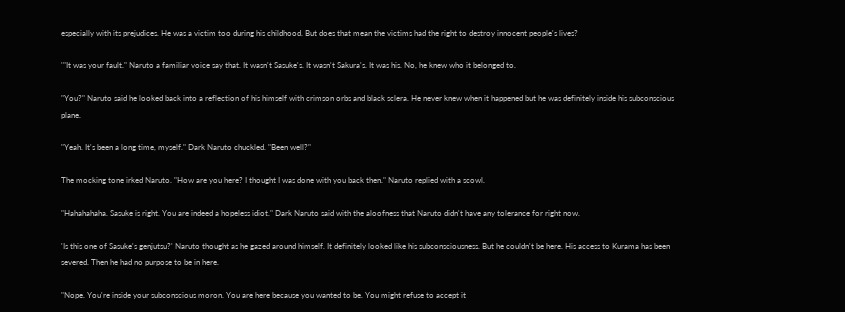especially with its prejudices. He was a victim too during his childhood. But does that mean the victims had the right to destroy innocent people's lives?

'"It was your fault." Naruto a familiar voice say that. It wasn't Sasuke's. It wasn't Sakura's. It was his. No, he knew who it belonged to.

"You?" Naruto said he looked back into a reflection of his himself with crimson orbs and black sclera. He never knew when it happened but he was definitely inside his subconscious plane.

"Yeah. It's been a long time, myself." Dark Naruto chuckled. "Been well?"

The mocking tone irked Naruto. "How are you here? I thought I was done with you back then." Naruto replied with a scowl.

"Hahahahaha. Sasuke is right. You are indeed a hopeless idiot." Dark Naruto said with the aloofness that Naruto didn't have any tolerance for right now.

'Is this one of Sasuke's genjutsu?' Naruto thought as he gazed around himself. It definitely looked like his subconsciousness. But he couldn't be here. His access to Kurama has been severed. Then he had no purpose to be in here.

"Nope. You're inside your subconscious moron. You are here because you wanted to be. You might refuse to accept it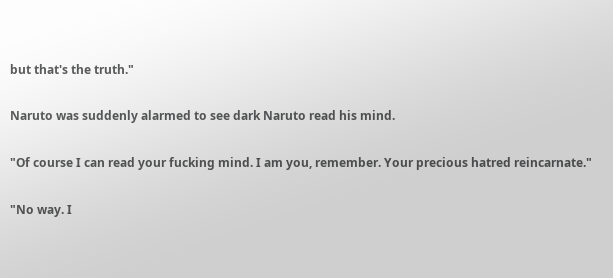but that's the truth."

Naruto was suddenly alarmed to see dark Naruto read his mind.

"Of course I can read your fucking mind. I am you, remember. Your precious hatred reincarnate."

"No way. I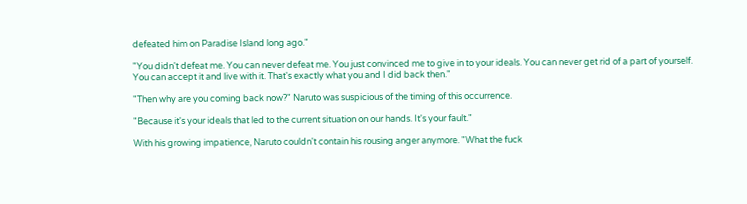defeated him on Paradise Island long ago."

"You didn't defeat me. You can never defeat me. You just convinced me to give in to your ideals. You can never get rid of a part of yourself. You can accept it and live with it. That's exactly what you and I did back then."

"Then why are you coming back now?" Naruto was suspicious of the timing of this occurrence.

"Because it's your ideals that led to the current situation on our hands. It's your fault."

With his growing impatience, Naruto couldn't contain his rousing anger anymore. "What the fuck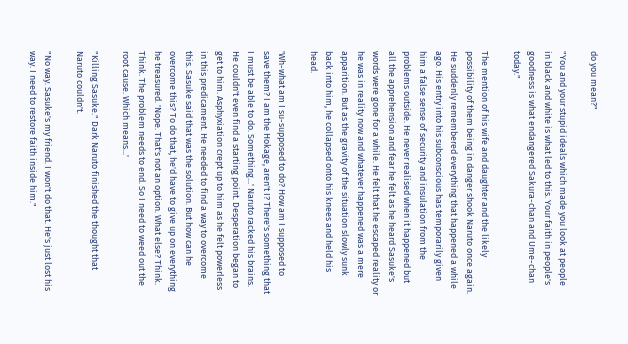do you mean?"

"You and your stupid ideals which made you look at people in black and white is what led to this. Your faith in people's goodness is what endangered Sakura-chan and Ume-chan today."

The mention of his wife and daughter and the likely possibility of them being in danger shook Naruto once again. He suddenly remembered everything that happened a while ago. His entry into his subconscious has temporarily given him a false sense of security and insulation from the problems outside. He never realised when it happened but all the apprehension and fear he felt as he heard Sasuke's words were gone for a while. He felt that he escaped reality or he was in reality now and whatever happened was a mere apparition. But as the gravity of the situation slowly sunk back into him, he collapsed onto his knees and held his head.

'Wh-what am I su-supposed to do? How am I supposed to save them? I am the Hokage, aren't I? There's something that I must be able to do. Something...' Naruto racked his brains. He couldn't even find a starting point. Desperation began to get to him. Asphyxiation crept up to him as he felt powerless in this predicament. He needed to find a way to overcome this. Sasuke said that was the solution. But how can he overcome this? To do that, he'd have to give up on everything he treasured. 'Nope. That's not an option. What else? Think. Think. The problem needs to end. So I need to weed out the root cause. Which means...'

"Killing Sasuke." Dark Naruto finished the thought that Naruto couldn't.

"No way. Sasuke's my friend. I won't do that. He's just lost his way. I need to restore faith inside him."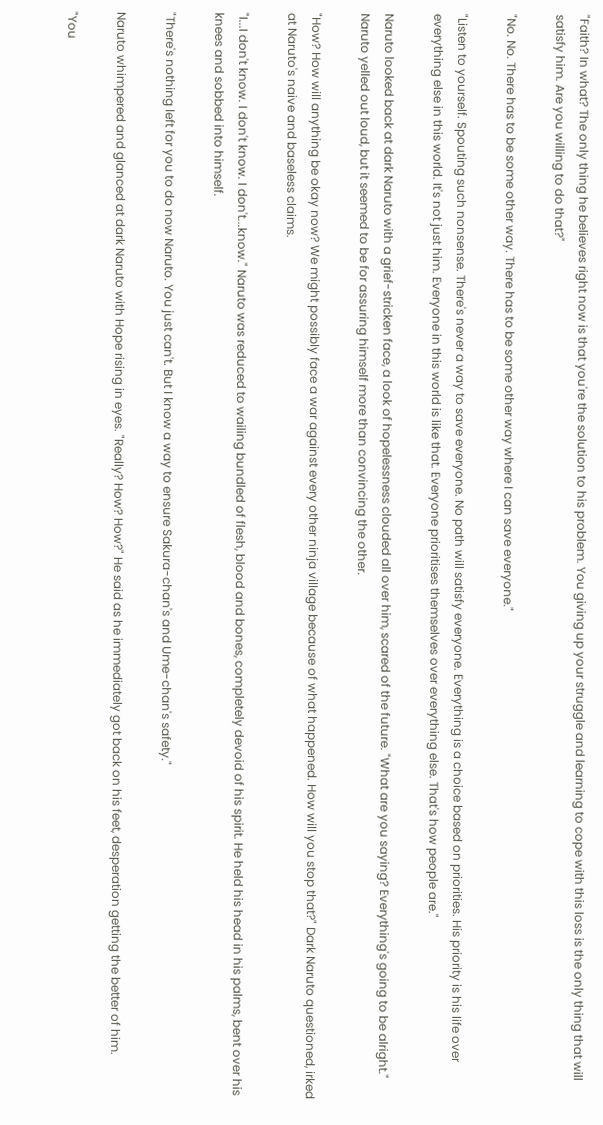"Faith? In what? The only thing he believes right now is that you're the solution to his problem. You giving up your struggle and learning to cope with this loss is the only thing that will satisfy him. Are you willing to do that?"

"No. No. There has to be some other way. There has to be some other way where I can save everyone."

"Listen to yourself. Spouting such nonsense. There's never a way to save everyone. No path will satisfy everyone. Everything is a choice based on priorities. His priority is his life over everything else in this world. It's not just him. Everyone in this world is like that. Everyone prioritises themselves over everything else. That's how people are."

Naruto looked back at dark Naruto with a grief-stricken face, a look of hopelessness clouded all over him, scared of the future. "What are you saying? Everything's going to be alright." Naruto yelled out loud, but it seemed to be for assuring himself more than convincing the other.

"How? How will anything be okay now? We might possibly face a war against every other ninja village because of what happened. How will you stop that?" Dark Naruto questioned, irked at Naruto's naive and baseless claims.

"I...I don't know. I don't know. I don't...know." Naruto was reduced to wailing bundled of flesh, blood and bones, completely devoid of his spirit. He held his head in his palms, bent over his knees and sobbed into himself.

"There's nothing left for you to do now Naruto. You just can't. But I know a way to ensure Sakura-chan's and Ume-chan's safety."

Naruto whimpered and glanced at dark Naruto with Hope rising in eyes. "Really? How? How?" He said as he immediately got back on his feet, desperation getting the better of him.

"You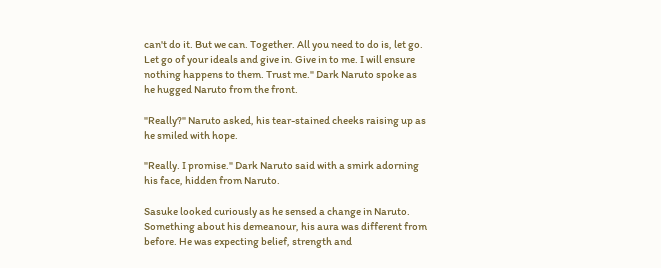can't do it. But we can. Together. All you need to do is, let go. Let go of your ideals and give in. Give in to me. I will ensure nothing happens to them. Trust me." Dark Naruto spoke as he hugged Naruto from the front.

"Really?" Naruto asked, his tear-stained cheeks raising up as he smiled with hope.

"Really. I promise." Dark Naruto said with a smirk adorning his face, hidden from Naruto.

Sasuke looked curiously as he sensed a change in Naruto. Something about his demeanour, his aura was different from before. He was expecting belief, strength and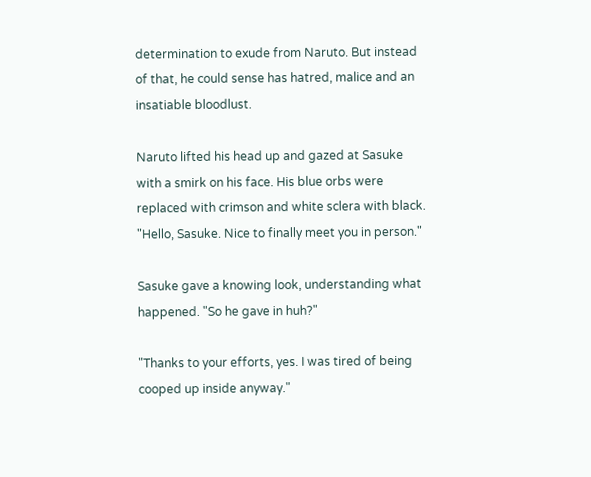determination to exude from Naruto. But instead of that, he could sense has hatred, malice and an insatiable bloodlust.

Naruto lifted his head up and gazed at Sasuke with a smirk on his face. His blue orbs were replaced with crimson and white sclera with black. "Hello, Sasuke. Nice to finally meet you in person."

Sasuke gave a knowing look, understanding what happened. "So he gave in huh?"

"Thanks to your efforts, yes. I was tired of being cooped up inside anyway."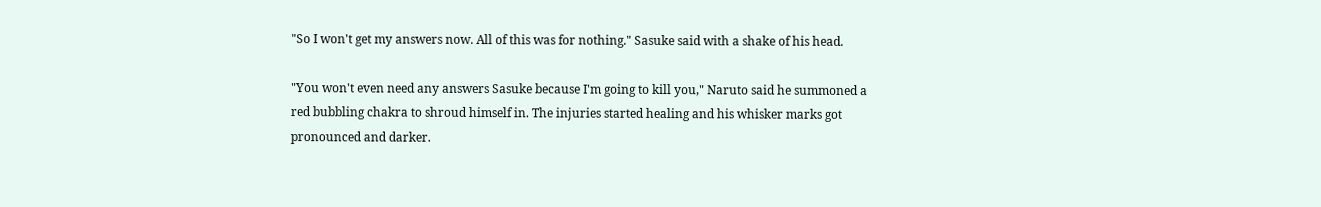"So I won't get my answers now. All of this was for nothing." Sasuke said with a shake of his head.

"You won't even need any answers Sasuke because I'm going to kill you," Naruto said he summoned a red bubbling chakra to shroud himself in. The injuries started healing and his whisker marks got pronounced and darker.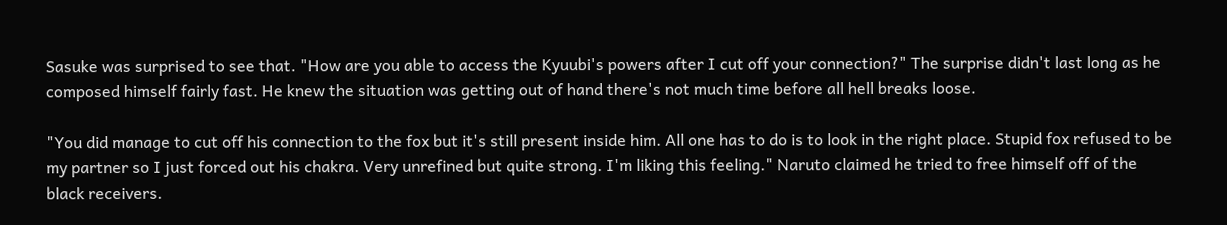Sasuke was surprised to see that. "How are you able to access the Kyuubi's powers after I cut off your connection?" The surprise didn't last long as he composed himself fairly fast. He knew the situation was getting out of hand there's not much time before all hell breaks loose.

"You did manage to cut off his connection to the fox but it's still present inside him. All one has to do is to look in the right place. Stupid fox refused to be my partner so I just forced out his chakra. Very unrefined but quite strong. I'm liking this feeling." Naruto claimed he tried to free himself off of the black receivers.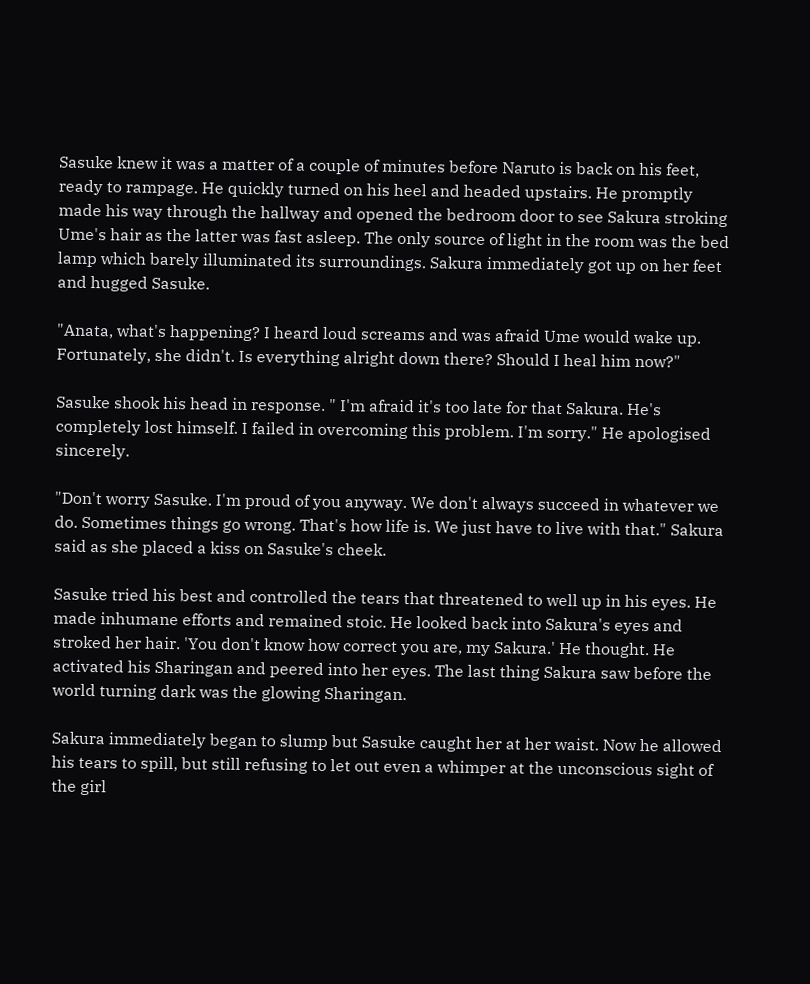Sasuke knew it was a matter of a couple of minutes before Naruto is back on his feet, ready to rampage. He quickly turned on his heel and headed upstairs. He promptly made his way through the hallway and opened the bedroom door to see Sakura stroking Ume's hair as the latter was fast asleep. The only source of light in the room was the bed lamp which barely illuminated its surroundings. Sakura immediately got up on her feet and hugged Sasuke.

"Anata, what's happening? I heard loud screams and was afraid Ume would wake up. Fortunately, she didn't. Is everything alright down there? Should I heal him now?"

Sasuke shook his head in response. " I'm afraid it's too late for that Sakura. He's completely lost himself. I failed in overcoming this problem. I'm sorry." He apologised sincerely.

"Don't worry Sasuke. I'm proud of you anyway. We don't always succeed in whatever we do. Sometimes things go wrong. That's how life is. We just have to live with that." Sakura said as she placed a kiss on Sasuke's cheek.

Sasuke tried his best and controlled the tears that threatened to well up in his eyes. He made inhumane efforts and remained stoic. He looked back into Sakura's eyes and stroked her hair. 'You don't know how correct you are, my Sakura.' He thought. He activated his Sharingan and peered into her eyes. The last thing Sakura saw before the world turning dark was the glowing Sharingan.

Sakura immediately began to slump but Sasuke caught her at her waist. Now he allowed his tears to spill, but still refusing to let out even a whimper at the unconscious sight of the girl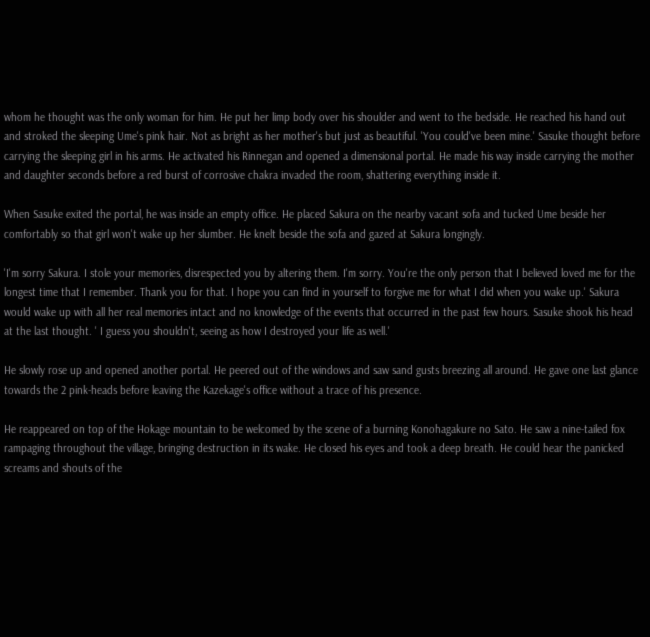whom he thought was the only woman for him. He put her limp body over his shoulder and went to the bedside. He reached his hand out and stroked the sleeping Ume's pink hair. Not as bright as her mother's but just as beautiful. 'You could've been mine.' Sasuke thought before carrying the sleeping girl in his arms. He activated his Rinnegan and opened a dimensional portal. He made his way inside carrying the mother and daughter seconds before a red burst of corrosive chakra invaded the room, shattering everything inside it.

When Sasuke exited the portal, he was inside an empty office. He placed Sakura on the nearby vacant sofa and tucked Ume beside her comfortably so that girl won't wake up her slumber. He knelt beside the sofa and gazed at Sakura longingly.

'I'm sorry Sakura. I stole your memories, disrespected you by altering them. I'm sorry. You're the only person that I believed loved me for the longest time that I remember. Thank you for that. I hope you can find in yourself to forgive me for what I did when you wake up.' Sakura would wake up with all her real memories intact and no knowledge of the events that occurred in the past few hours. Sasuke shook his head at the last thought. ' I guess you shouldn't, seeing as how I destroyed your life as well.'

He slowly rose up and opened another portal. He peered out of the windows and saw sand gusts breezing all around. He gave one last glance towards the 2 pink-heads before leaving the Kazekage's office without a trace of his presence.

He reappeared on top of the Hokage mountain to be welcomed by the scene of a burning Konohagakure no Sato. He saw a nine-tailed fox rampaging throughout the village, bringing destruction in its wake. He closed his eyes and took a deep breath. He could hear the panicked screams and shouts of the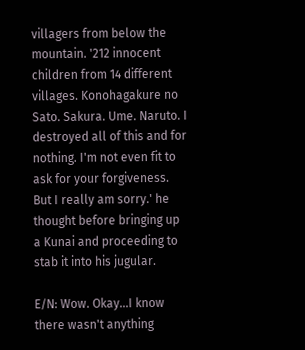villagers from below the mountain. '212 innocent children from 14 different villages. Konohagakure no Sato. Sakura. Ume. Naruto. I destroyed all of this and for nothing. I'm not even fit to ask for your forgiveness. But I really am sorry.' he thought before bringing up a Kunai and proceeding to stab it into his jugular.

E/N: Wow. Okay...I know there wasn't anything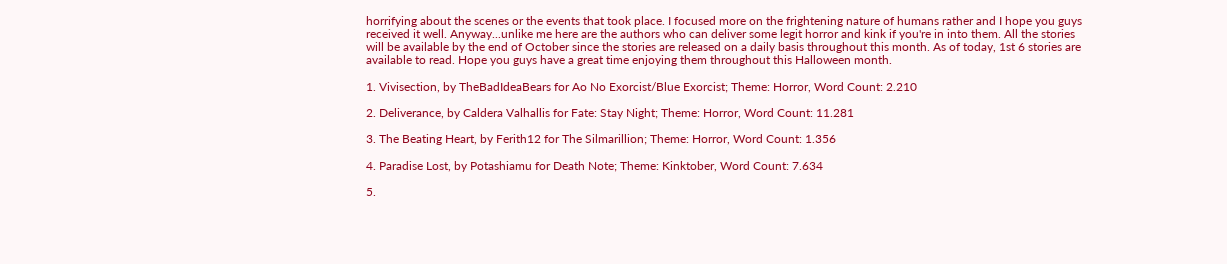horrifying about the scenes or the events that took place. I focused more on the frightening nature of humans rather and I hope you guys received it well. Anyway...unlike me here are the authors who can deliver some legit horror and kink if you're in into them. All the stories will be available by the end of October since the stories are released on a daily basis throughout this month. As of today, 1st 6 stories are available to read. Hope you guys have a great time enjoying them throughout this Halloween month.

1. Vivisection, by TheBadIdeaBears for Ao No Exorcist/Blue Exorcist; Theme: Horror, Word Count: 2.210

2. Deliverance, by Caldera Valhallis for Fate: Stay Night; Theme: Horror, Word Count: 11.281

3. The Beating Heart, by Ferith12 for The Silmarillion; Theme: Horror, Word Count: 1.356

4. Paradise Lost, by Potashiamu for Death Note; Theme: Kinktober, Word Count: 7.634

5.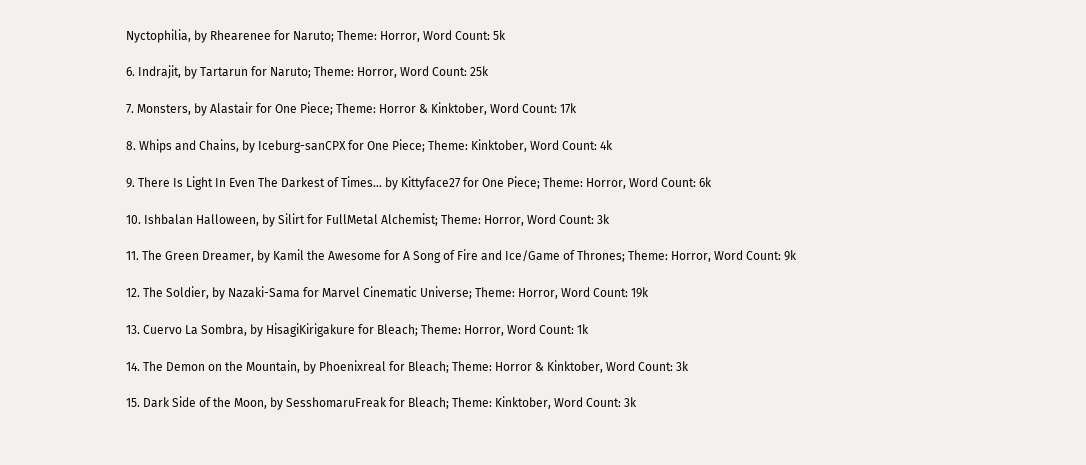Nyctophilia, by Rhearenee for Naruto; Theme: Horror, Word Count: 5k

6. Indrajit, by Tartarun for Naruto; Theme: Horror, Word Count: 25k

7. Monsters, by Alastair for One Piece; Theme: Horror & Kinktober, Word Count: 17k

8. Whips and Chains, by Iceburg-sanCPX for One Piece; Theme: Kinktober, Word Count: 4k

9. There Is Light In Even The Darkest of Times... by Kittyface27 for One Piece; Theme: Horror, Word Count: 6k

10. Ishbalan Halloween, by Silirt for FullMetal Alchemist; Theme: Horror, Word Count: 3k

11. The Green Dreamer, by Kamil the Awesome for A Song of Fire and Ice/Game of Thrones; Theme: Horror, Word Count: 9k

12. The Soldier, by Nazaki-Sama for Marvel Cinematic Universe; Theme: Horror, Word Count: 19k

13. Cuervo La Sombra, by HisagiKirigakure for Bleach; Theme: Horror, Word Count: 1k

14. The Demon on the Mountain, by Phoenixreal for Bleach; Theme: Horror & Kinktober, Word Count: 3k

15. Dark Side of the Moon, by SesshomaruFreak for Bleach; Theme: Kinktober, Word Count: 3k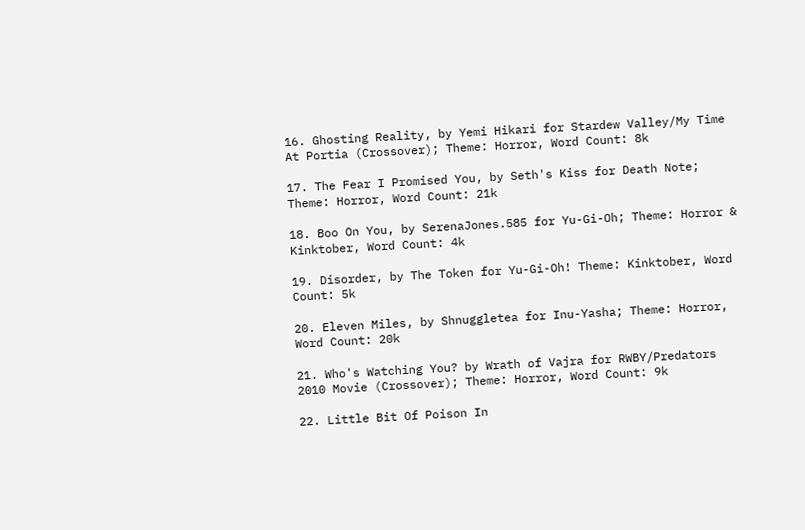16. Ghosting Reality, by Yemi Hikari for Stardew Valley/My Time At Portia (Crossover); Theme: Horror, Word Count: 8k

17. The Fear I Promised You, by Seth's Kiss for Death Note; Theme: Horror, Word Count: 21k

18. Boo On You, by SerenaJones.585 for Yu-Gi-Oh; Theme: Horror & Kinktober, Word Count: 4k

19. Disorder, by The Token for Yu-Gi-Oh! Theme: Kinktober, Word Count: 5k

20. Eleven Miles, by Shnuggletea for Inu-Yasha; Theme: Horror, Word Count: 20k

21. Who's Watching You? by Wrath of Vajra for RWBY/Predators 2010 Movie (Crossover); Theme: Horror, Word Count: 9k

22. Little Bit Of Poison In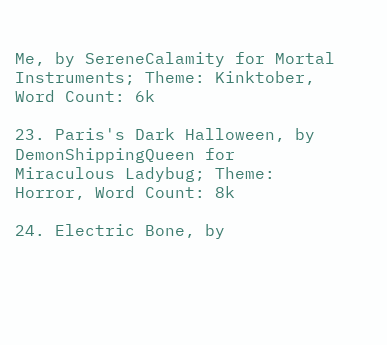Me, by SereneCalamity for Mortal Instruments; Theme: Kinktober, Word Count: 6k

23. Paris's Dark Halloween, by DemonShippingQueen for Miraculous Ladybug; Theme: Horror, Word Count: 8k

24. Electric Bone, by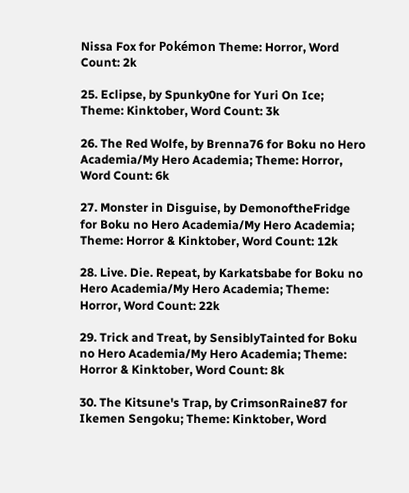Nissa Fox for Pokémon Theme: Horror, Word Count: 2k

25. Eclipse, by Spunky0ne for Yuri On Ice; Theme: Kinktober, Word Count: 3k

26. The Red Wolfe, by Brenna76 for Boku no Hero Academia/My Hero Academia; Theme: Horror, Word Count: 6k

27. Monster in Disguise, by DemonoftheFridge for Boku no Hero Academia/My Hero Academia; Theme: Horror & Kinktober, Word Count: 12k

28. Live. Die. Repeat, by Karkatsbabe for Boku no Hero Academia/My Hero Academia; Theme: Horror, Word Count: 22k

29. Trick and Treat, by SensiblyTainted for Boku no Hero Academia/My Hero Academia; Theme: Horror & Kinktober, Word Count: 8k

30. The Kitsune's Trap, by CrimsonRaine87 for Ikemen Sengoku; Theme: Kinktober, Word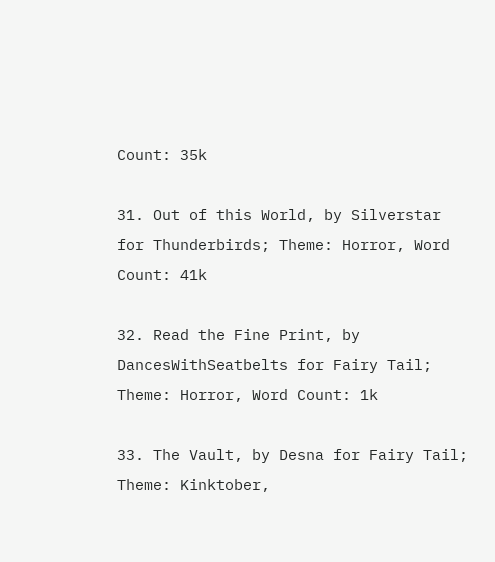Count: 35k

31. Out of this World, by Silverstar for Thunderbirds; Theme: Horror, Word Count: 41k

32. Read the Fine Print, by DancesWithSeatbelts for Fairy Tail; Theme: Horror, Word Count: 1k

33. The Vault, by Desna for Fairy Tail; Theme: Kinktober,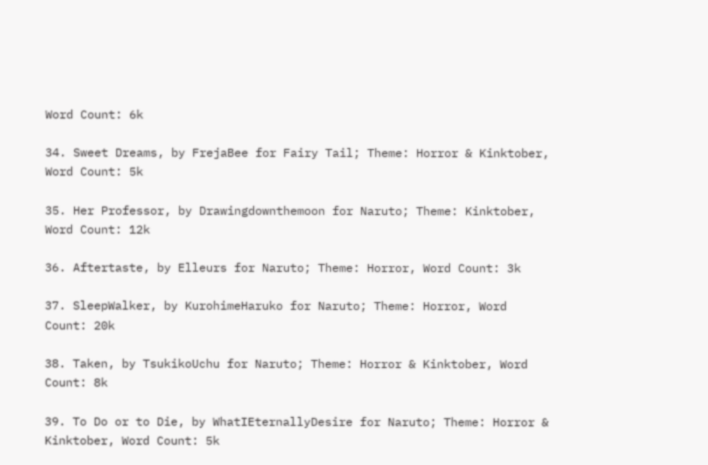Word Count: 6k

34. Sweet Dreams, by FrejaBee for Fairy Tail; Theme: Horror & Kinktober, Word Count: 5k

35. Her Professor, by Drawingdownthemoon for Naruto; Theme: Kinktober, Word Count: 12k

36. Aftertaste, by Elleurs for Naruto; Theme: Horror, Word Count: 3k

37. SleepWalker, by KurohimeHaruko for Naruto; Theme: Horror, Word Count: 20k

38. Taken, by TsukikoUchu for Naruto; Theme: Horror & Kinktober, Word Count: 8k

39. To Do or to Die, by WhatIEternallyDesire for Naruto; Theme: Horror & Kinktober, Word Count: 5k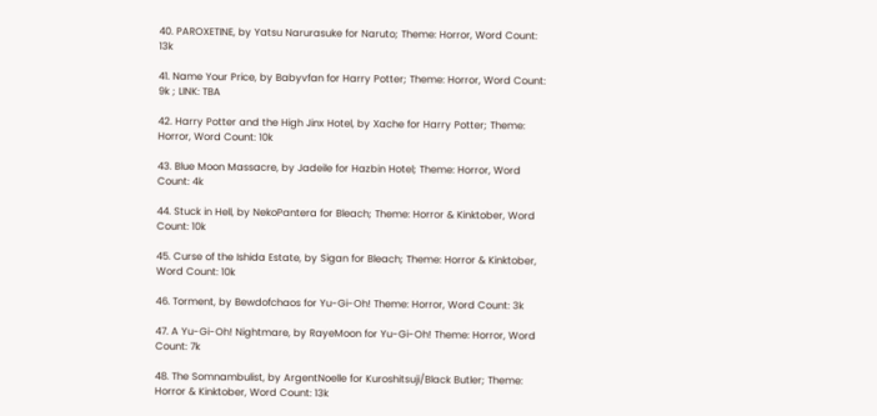40. PAROXETINE, by Yatsu Narurasuke for Naruto; Theme: Horror, Word Count: 13k

41. Name Your Price, by Babyvfan for Harry Potter; Theme: Horror, Word Count: 9k ; LINK: TBA

42. Harry Potter and the High Jinx Hotel, by Xache for Harry Potter; Theme: Horror, Word Count: 10k

43. Blue Moon Massacre, by Jadeile for Hazbin Hotel; Theme: Horror, Word Count: 4k

44. Stuck in Hell, by NekoPantera for Bleach; Theme: Horror & Kinktober, Word Count: 10k

45. Curse of the Ishida Estate, by Sigan for Bleach; Theme: Horror & Kinktober, Word Count: 10k

46. Torment, by Bewdofchaos for Yu-Gi-Oh! Theme: Horror, Word Count: 3k

47. A Yu-Gi-Oh! Nightmare, by RayeMoon for Yu-Gi-Oh! Theme: Horror, Word Count: 7k

48. The Somnambulist, by ArgentNoelle for Kuroshitsuji/Black Butler; Theme: Horror & Kinktober, Word Count: 13k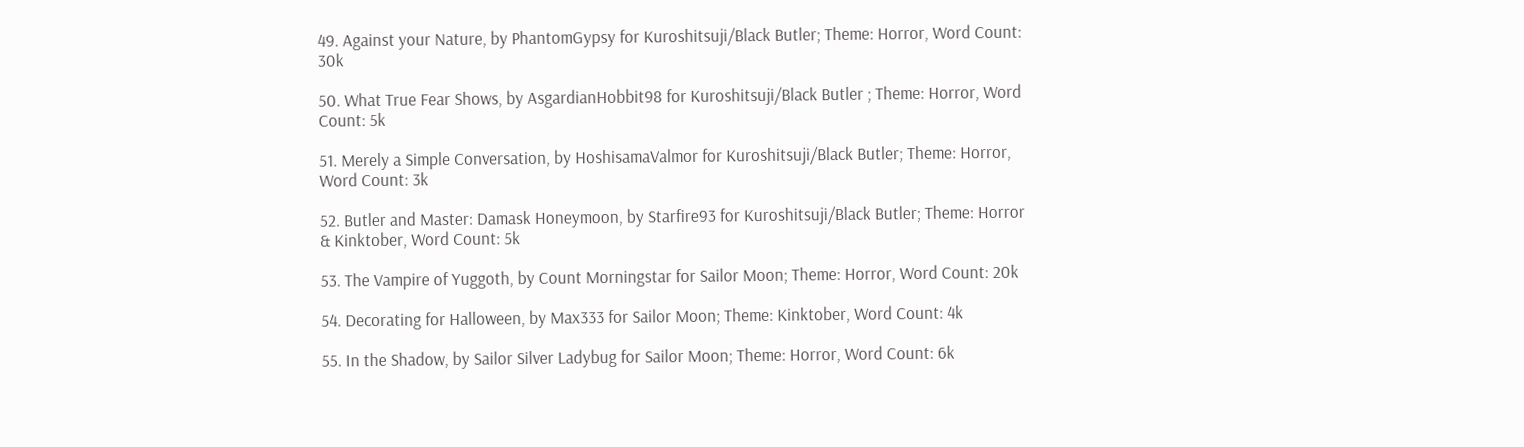49. Against your Nature, by PhantomGypsy for Kuroshitsuji/Black Butler; Theme: Horror, Word Count: 30k

50. What True Fear Shows, by AsgardianHobbit98 for Kuroshitsuji/Black Butler ; Theme: Horror, Word Count: 5k

51. Merely a Simple Conversation, by HoshisamaValmor for Kuroshitsuji/Black Butler; Theme: Horror, Word Count: 3k

52. Butler and Master: Damask Honeymoon, by Starfire93 for Kuroshitsuji/Black Butler; Theme: Horror & Kinktober, Word Count: 5k

53. The Vampire of Yuggoth, by Count Morningstar for Sailor Moon; Theme: Horror, Word Count: 20k

54. Decorating for Halloween, by Max333 for Sailor Moon; Theme: Kinktober, Word Count: 4k

55. In the Shadow, by Sailor Silver Ladybug for Sailor Moon; Theme: Horror, Word Count: 6k